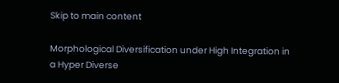Skip to main content

Morphological Diversification under High Integration in a Hyper Diverse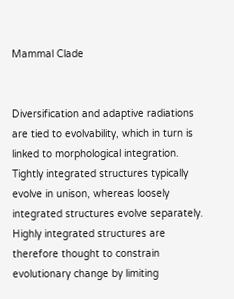Mammal Clade


Diversification and adaptive radiations are tied to evolvability, which in turn is linked to morphological integration. Tightly integrated structures typically evolve in unison, whereas loosely integrated structures evolve separately. Highly integrated structures are therefore thought to constrain evolutionary change by limiting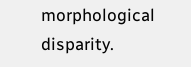morphological disparity.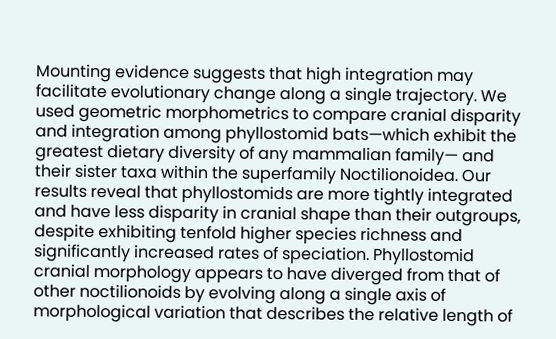Mounting evidence suggests that high integration may facilitate evolutionary change along a single trajectory. We used geometric morphometrics to compare cranial disparity and integration among phyllostomid bats—which exhibit the greatest dietary diversity of any mammalian family— and their sister taxa within the superfamily Noctilionoidea. Our results reveal that phyllostomids are more tightly integrated and have less disparity in cranial shape than their outgroups, despite exhibiting tenfold higher species richness and significantly increased rates of speciation. Phyllostomid cranial morphology appears to have diverged from that of other noctilionoids by evolving along a single axis of morphological variation that describes the relative length of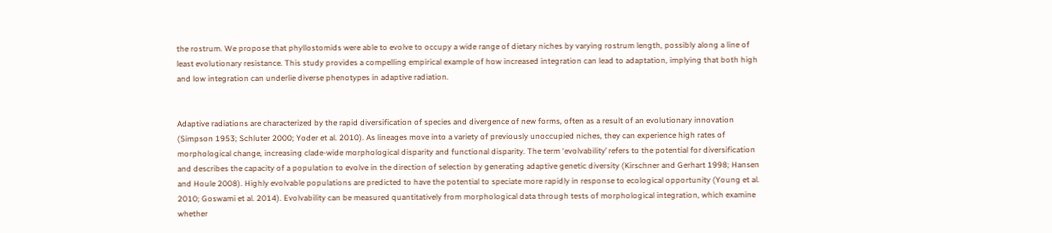the rostrum. We propose that phyllostomids were able to evolve to occupy a wide range of dietary niches by varying rostrum length, possibly along a line of least evolutionary resistance. This study provides a compelling empirical example of how increased integration can lead to adaptation, implying that both high and low integration can underlie diverse phenotypes in adaptive radiation.


Adaptive radiations are characterized by the rapid diversification of species and divergence of new forms, often as a result of an evolutionary innovation (Simpson 1953; Schluter 2000; Yoder et al. 2010). As lineages move into a variety of previously unoccupied niches, they can experience high rates of morphological change, increasing clade-wide morphological disparity and functional disparity. The term ‘evolvability’ refers to the potential for diversification and describes the capacity of a population to evolve in the direction of selection by generating adaptive genetic diversity (Kirschner and Gerhart 1998; Hansen and Houle 2008). Highly evolvable populations are predicted to have the potential to speciate more rapidly in response to ecological opportunity (Young et al. 2010; Goswami et al. 2014). Evolvability can be measured quantitatively from morphological data through tests of morphological integration, which examine whether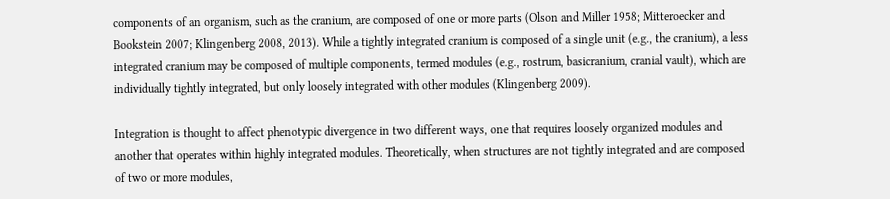components of an organism, such as the cranium, are composed of one or more parts (Olson and Miller 1958; Mitteroecker and Bookstein 2007; Klingenberg 2008, 2013). While a tightly integrated cranium is composed of a single unit (e.g., the cranium), a less integrated cranium may be composed of multiple components, termed modules (e.g., rostrum, basicranium, cranial vault), which are individually tightly integrated, but only loosely integrated with other modules (Klingenberg 2009).

Integration is thought to affect phenotypic divergence in two different ways, one that requires loosely organized modules and another that operates within highly integrated modules. Theoretically, when structures are not tightly integrated and are composed of two or more modules,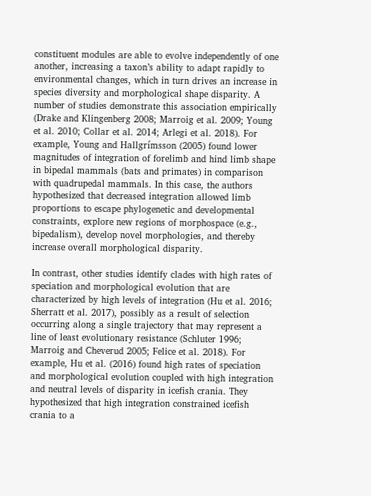constituent modules are able to evolve independently of one another, increasing a taxon’s ability to adapt rapidly to environmental changes, which in turn drives an increase in species diversity and morphological shape disparity. A number of studies demonstrate this association empirically (Drake and Klingenberg 2008; Marroig et al. 2009; Young et al. 2010; Collar et al. 2014; Arlegi et al. 2018). For example, Young and Hallgrímsson (2005) found lower magnitudes of integration of forelimb and hind limb shape in bipedal mammals (bats and primates) in comparison with quadrupedal mammals. In this case, the authors hypothesized that decreased integration allowed limb proportions to escape phylogenetic and developmental constraints, explore new regions of morphospace (e.g., bipedalism), develop novel morphologies, and thereby increase overall morphological disparity.

In contrast, other studies identify clades with high rates of speciation and morphological evolution that are characterized by high levels of integration (Hu et al. 2016; Sherratt et al. 2017), possibly as a result of selection occurring along a single trajectory that may represent a line of least evolutionary resistance (Schluter 1996; Marroig and Cheverud 2005; Felice et al. 2018). For example, Hu et al. (2016) found high rates of speciation and morphological evolution coupled with high integration and neutral levels of disparity in icefish crania. They hypothesized that high integration constrained icefish crania to a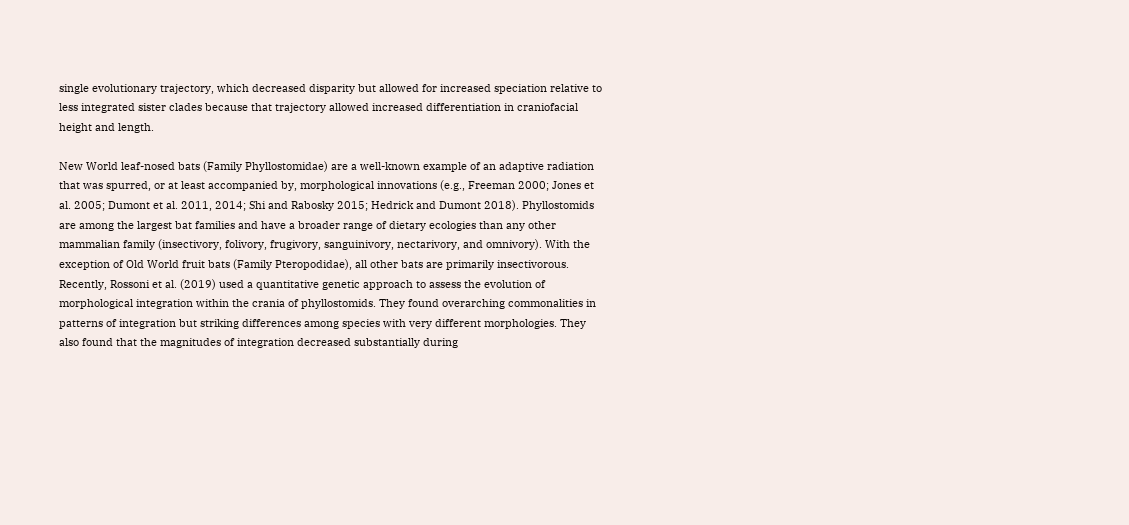single evolutionary trajectory, which decreased disparity but allowed for increased speciation relative to less integrated sister clades because that trajectory allowed increased differentiation in craniofacial height and length.

New World leaf-nosed bats (Family Phyllostomidae) are a well-known example of an adaptive radiation that was spurred, or at least accompanied by, morphological innovations (e.g., Freeman 2000; Jones et al. 2005; Dumont et al. 2011, 2014; Shi and Rabosky 2015; Hedrick and Dumont 2018). Phyllostomids are among the largest bat families and have a broader range of dietary ecologies than any other mammalian family (insectivory, folivory, frugivory, sanguinivory, nectarivory, and omnivory). With the exception of Old World fruit bats (Family Pteropodidae), all other bats are primarily insectivorous. Recently, Rossoni et al. (2019) used a quantitative genetic approach to assess the evolution of morphological integration within the crania of phyllostomids. They found overarching commonalities in patterns of integration but striking differences among species with very different morphologies. They also found that the magnitudes of integration decreased substantially during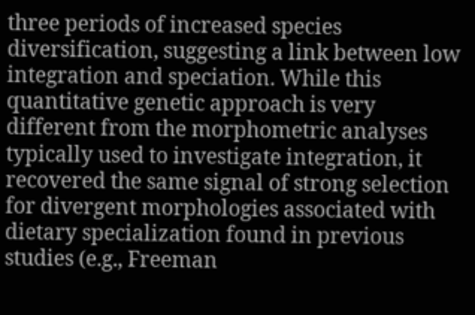three periods of increased species diversification, suggesting a link between low integration and speciation. While this quantitative genetic approach is very different from the morphometric analyses typically used to investigate integration, it recovered the same signal of strong selection for divergent morphologies associated with dietary specialization found in previous studies (e.g., Freeman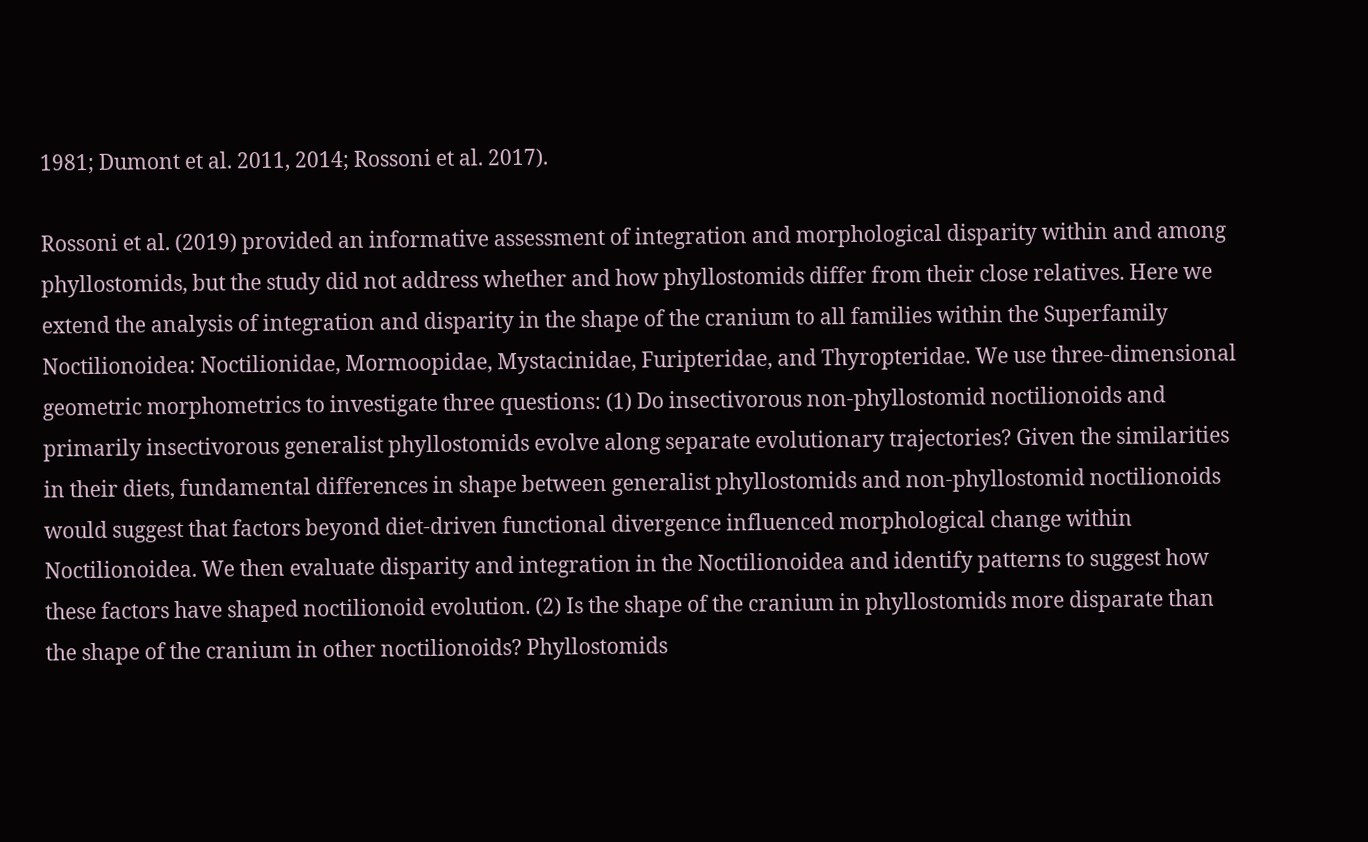1981; Dumont et al. 2011, 2014; Rossoni et al. 2017).

Rossoni et al. (2019) provided an informative assessment of integration and morphological disparity within and among phyllostomids, but the study did not address whether and how phyllostomids differ from their close relatives. Here we extend the analysis of integration and disparity in the shape of the cranium to all families within the Superfamily Noctilionoidea: Noctilionidae, Mormoopidae, Mystacinidae, Furipteridae, and Thyropteridae. We use three-dimensional geometric morphometrics to investigate three questions: (1) Do insectivorous non-phyllostomid noctilionoids and primarily insectivorous generalist phyllostomids evolve along separate evolutionary trajectories? Given the similarities in their diets, fundamental differences in shape between generalist phyllostomids and non-phyllostomid noctilionoids would suggest that factors beyond diet-driven functional divergence influenced morphological change within Noctilionoidea. We then evaluate disparity and integration in the Noctilionoidea and identify patterns to suggest how these factors have shaped noctilionoid evolution. (2) Is the shape of the cranium in phyllostomids more disparate than the shape of the cranium in other noctilionoids? Phyllostomids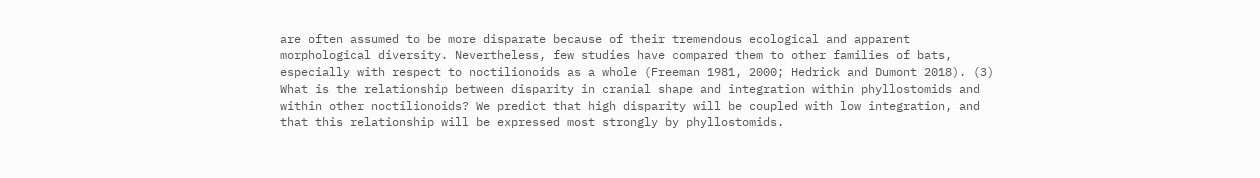are often assumed to be more disparate because of their tremendous ecological and apparent morphological diversity. Nevertheless, few studies have compared them to other families of bats, especially with respect to noctilionoids as a whole (Freeman 1981, 2000; Hedrick and Dumont 2018). (3) What is the relationship between disparity in cranial shape and integration within phyllostomids and within other noctilionoids? We predict that high disparity will be coupled with low integration, and that this relationship will be expressed most strongly by phyllostomids.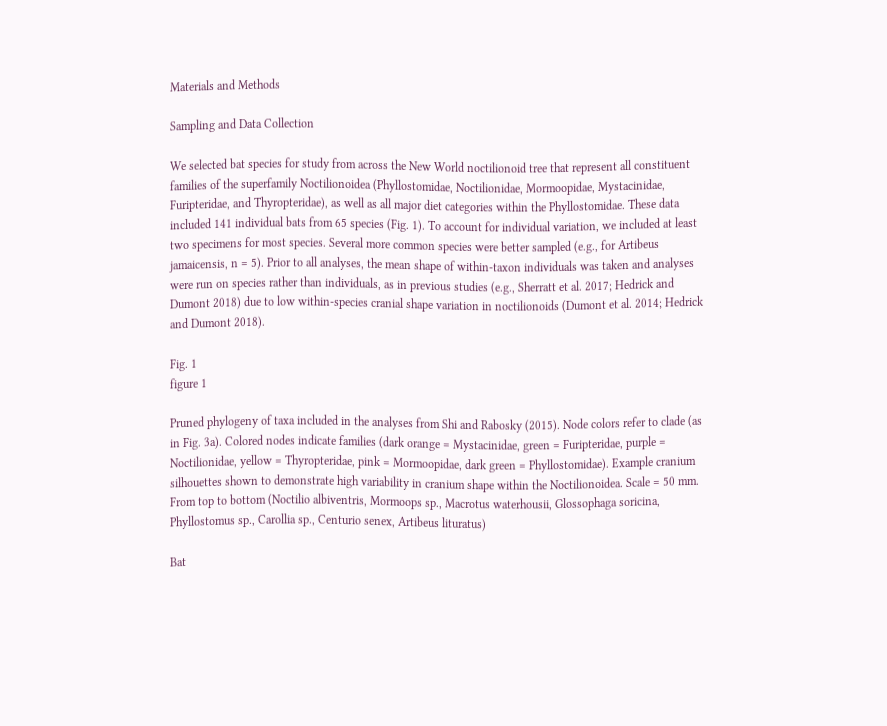Materials and Methods

Sampling and Data Collection

We selected bat species for study from across the New World noctilionoid tree that represent all constituent families of the superfamily Noctilionoidea (Phyllostomidae, Noctilionidae, Mormoopidae, Mystacinidae, Furipteridae, and Thyropteridae), as well as all major diet categories within the Phyllostomidae. These data included 141 individual bats from 65 species (Fig. 1). To account for individual variation, we included at least two specimens for most species. Several more common species were better sampled (e.g., for Artibeus jamaicensis, n = 5). Prior to all analyses, the mean shape of within-taxon individuals was taken and analyses were run on species rather than individuals, as in previous studies (e.g., Sherratt et al. 2017; Hedrick and Dumont 2018) due to low within-species cranial shape variation in noctilionoids (Dumont et al. 2014; Hedrick and Dumont 2018).

Fig. 1
figure 1

Pruned phylogeny of taxa included in the analyses from Shi and Rabosky (2015). Node colors refer to clade (as in Fig. 3a). Colored nodes indicate families (dark orange = Mystacinidae, green = Furipteridae, purple = Noctilionidae, yellow = Thyropteridae, pink = Mormoopidae, dark green = Phyllostomidae). Example cranium silhouettes shown to demonstrate high variability in cranium shape within the Noctilionoidea. Scale = 50 mm. From top to bottom (Noctilio albiventris, Mormoops sp., Macrotus waterhousii, Glossophaga soricina, Phyllostomus sp., Carollia sp., Centurio senex, Artibeus lituratus)

Bat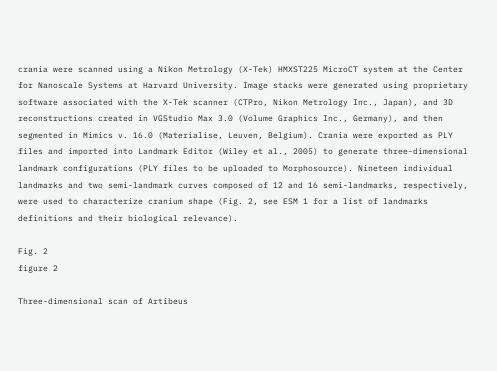crania were scanned using a Nikon Metrology (X-Tek) HMXST225 MicroCT system at the Center for Nanoscale Systems at Harvard University. Image stacks were generated using proprietary software associated with the X-Tek scanner (CTPro, Nikon Metrology Inc., Japan), and 3D reconstructions created in VGStudio Max 3.0 (Volume Graphics Inc., Germany), and then segmented in Mimics v. 16.0 (Materialise, Leuven, Belgium). Crania were exported as PLY files and imported into Landmark Editor (Wiley et al., 2005) to generate three-dimensional landmark configurations (PLY files to be uploaded to Morphosource). Nineteen individual landmarks and two semi-landmark curves composed of 12 and 16 semi-landmarks, respectively, were used to characterize cranium shape (Fig. 2, see ESM 1 for a list of landmarks definitions and their biological relevance).

Fig. 2
figure 2

Three-dimensional scan of Artibeus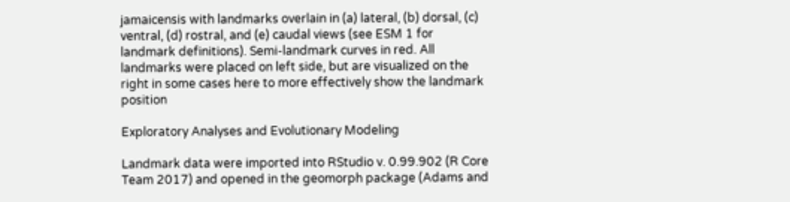jamaicensis with landmarks overlain in (a) lateral, (b) dorsal, (c) ventral, (d) rostral, and (e) caudal views (see ESM 1 for landmark definitions). Semi-landmark curves in red. All landmarks were placed on left side, but are visualized on the right in some cases here to more effectively show the landmark position

Exploratory Analyses and Evolutionary Modeling

Landmark data were imported into RStudio v. 0.99.902 (R Core Team 2017) and opened in the geomorph package (Adams and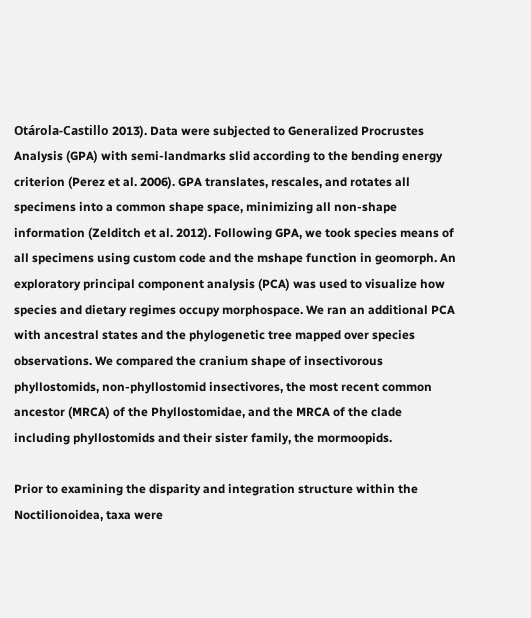Otárola-Castillo 2013). Data were subjected to Generalized Procrustes Analysis (GPA) with semi-landmarks slid according to the bending energy criterion (Perez et al. 2006). GPA translates, rescales, and rotates all specimens into a common shape space, minimizing all non-shape information (Zelditch et al. 2012). Following GPA, we took species means of all specimens using custom code and the mshape function in geomorph. An exploratory principal component analysis (PCA) was used to visualize how species and dietary regimes occupy morphospace. We ran an additional PCA with ancestral states and the phylogenetic tree mapped over species observations. We compared the cranium shape of insectivorous phyllostomids, non-phyllostomid insectivores, the most recent common ancestor (MRCA) of the Phyllostomidae, and the MRCA of the clade including phyllostomids and their sister family, the mormoopids.

Prior to examining the disparity and integration structure within the Noctilionoidea, taxa were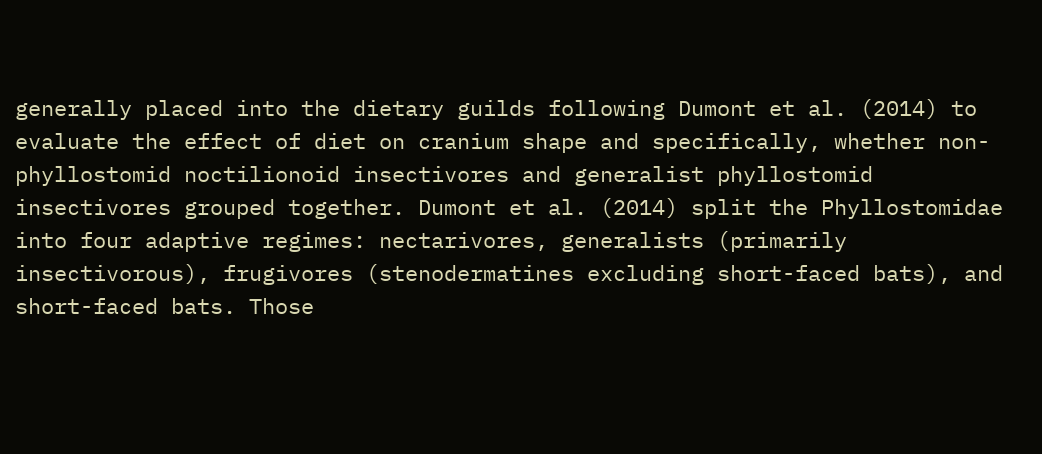generally placed into the dietary guilds following Dumont et al. (2014) to evaluate the effect of diet on cranium shape and specifically, whether non-phyllostomid noctilionoid insectivores and generalist phyllostomid insectivores grouped together. Dumont et al. (2014) split the Phyllostomidae into four adaptive regimes: nectarivores, generalists (primarily insectivorous), frugivores (stenodermatines excluding short-faced bats), and short-faced bats. Those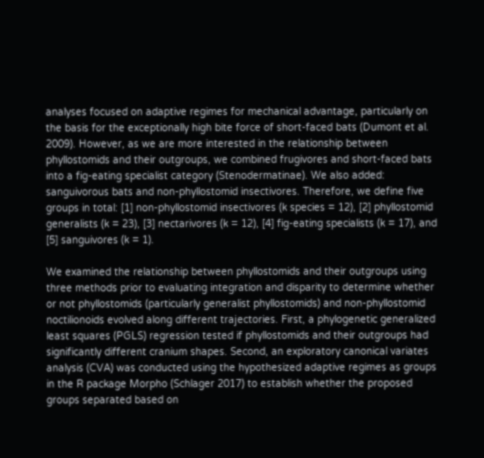analyses focused on adaptive regimes for mechanical advantage, particularly on the basis for the exceptionally high bite force of short-faced bats (Dumont et al. 2009). However, as we are more interested in the relationship between phyllostomids and their outgroups, we combined frugivores and short-faced bats into a fig-eating specialist category (Stenodermatinae). We also added: sanguivorous bats and non-phyllostomid insectivores. Therefore, we define five groups in total: [1] non-phyllostomid insectivores (k species = 12), [2] phyllostomid generalists (k = 23), [3] nectarivores (k = 12), [4] fig-eating specialists (k = 17), and [5] sanguivores (k = 1).

We examined the relationship between phyllostomids and their outgroups using three methods prior to evaluating integration and disparity to determine whether or not phyllostomids (particularly generalist phyllostomids) and non-phyllostomid noctilionoids evolved along different trajectories. First, a phylogenetic generalized least squares (PGLS) regression tested if phyllostomids and their outgroups had significantly different cranium shapes. Second, an exploratory canonical variates analysis (CVA) was conducted using the hypothesized adaptive regimes as groups in the R package Morpho (Schlager 2017) to establish whether the proposed groups separated based on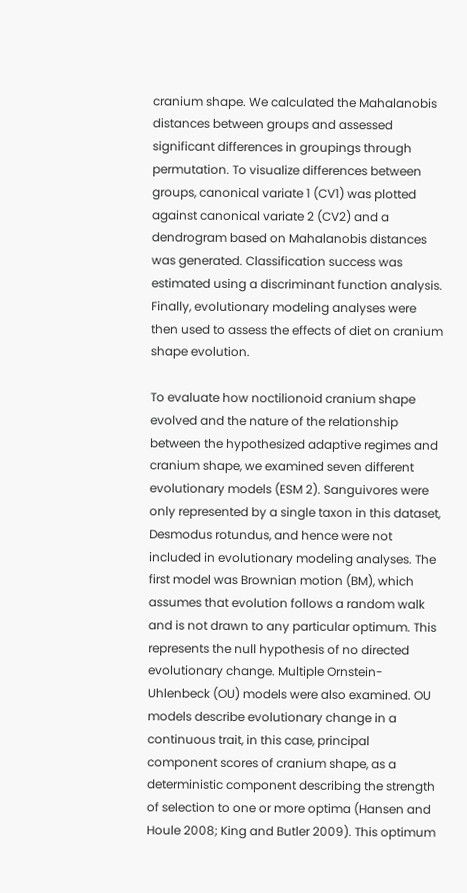cranium shape. We calculated the Mahalanobis distances between groups and assessed significant differences in groupings through permutation. To visualize differences between groups, canonical variate 1 (CV1) was plotted against canonical variate 2 (CV2) and a dendrogram based on Mahalanobis distances was generated. Classification success was estimated using a discriminant function analysis. Finally, evolutionary modeling analyses were then used to assess the effects of diet on cranium shape evolution.

To evaluate how noctilionoid cranium shape evolved and the nature of the relationship between the hypothesized adaptive regimes and cranium shape, we examined seven different evolutionary models (ESM 2). Sanguivores were only represented by a single taxon in this dataset, Desmodus rotundus, and hence were not included in evolutionary modeling analyses. The first model was Brownian motion (BM), which assumes that evolution follows a random walk and is not drawn to any particular optimum. This represents the null hypothesis of no directed evolutionary change. Multiple Ornstein-Uhlenbeck (OU) models were also examined. OU models describe evolutionary change in a continuous trait, in this case, principal component scores of cranium shape, as a deterministic component describing the strength of selection to one or more optima (Hansen and Houle 2008; King and Butler 2009). This optimum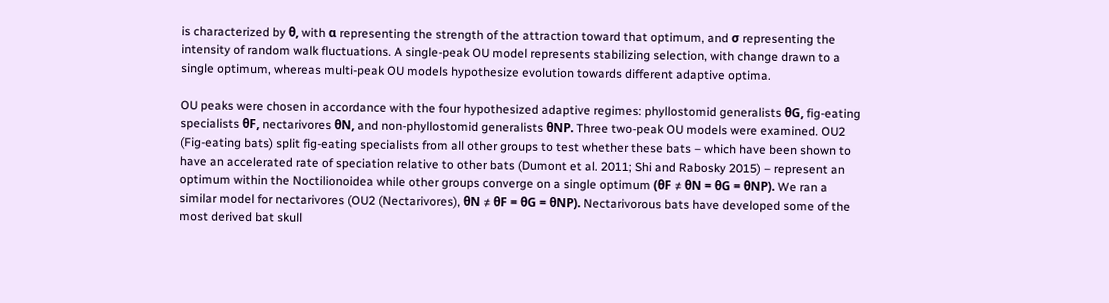is characterized by θ, with α representing the strength of the attraction toward that optimum, and σ representing the intensity of random walk fluctuations. A single-peak OU model represents stabilizing selection, with change drawn to a single optimum, whereas multi-peak OU models hypothesize evolution towards different adaptive optima.

OU peaks were chosen in accordance with the four hypothesized adaptive regimes: phyllostomid generalists θG, fig-eating specialists θF, nectarivores θN, and non-phyllostomid generalists θNP. Three two-peak OU models were examined. OU2 (Fig-eating bats) split fig-eating specialists from all other groups to test whether these bats – which have been shown to have an accelerated rate of speciation relative to other bats (Dumont et al. 2011; Shi and Rabosky 2015) – represent an optimum within the Noctilionoidea while other groups converge on a single optimum (θF ≠ θN = θG = θNP). We ran a similar model for nectarivores (OU2 (Nectarivores), θN ≠ θF = θG = θNP). Nectarivorous bats have developed some of the most derived bat skull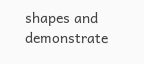shapes and demonstrate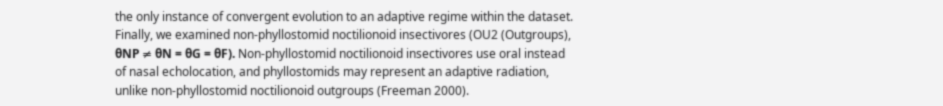the only instance of convergent evolution to an adaptive regime within the dataset. Finally, we examined non-phyllostomid noctilionoid insectivores (OU2 (Outgroups), θNP ≠ θN = θG = θF). Non-phyllostomid noctilionoid insectivores use oral instead of nasal echolocation, and phyllostomids may represent an adaptive radiation, unlike non-phyllostomid noctilionoid outgroups (Freeman 2000).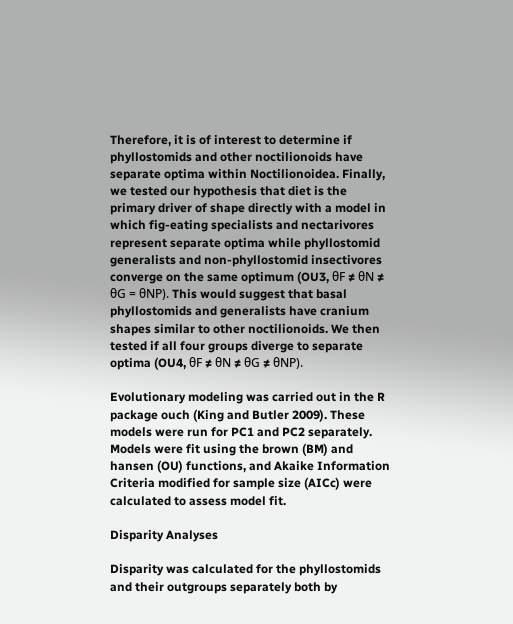Therefore, it is of interest to determine if phyllostomids and other noctilionoids have separate optima within Noctilionoidea. Finally, we tested our hypothesis that diet is the primary driver of shape directly with a model in which fig-eating specialists and nectarivores represent separate optima while phyllostomid generalists and non-phyllostomid insectivores converge on the same optimum (OU3, θF ≠ θN ≠ θG = θNP). This would suggest that basal phyllostomids and generalists have cranium shapes similar to other noctilionoids. We then tested if all four groups diverge to separate optima (OU4, θF ≠ θN ≠ θG ≠ θNP).

Evolutionary modeling was carried out in the R package ouch (King and Butler 2009). These models were run for PC1 and PC2 separately. Models were fit using the brown (BM) and hansen (OU) functions, and Akaike Information Criteria modified for sample size (AICc) were calculated to assess model fit.

Disparity Analyses

Disparity was calculated for the phyllostomids and their outgroups separately both by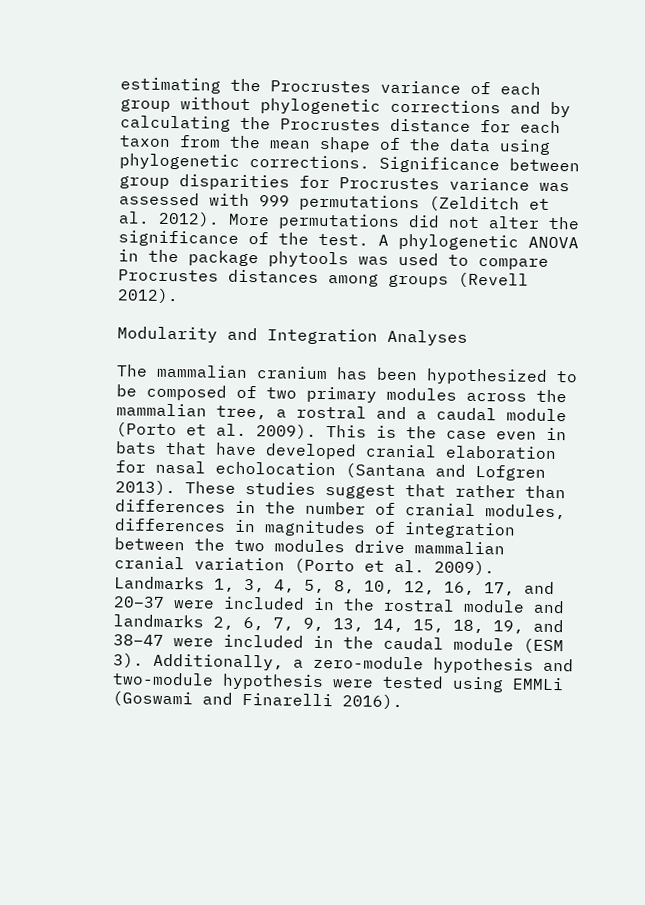estimating the Procrustes variance of each group without phylogenetic corrections and by calculating the Procrustes distance for each taxon from the mean shape of the data using phylogenetic corrections. Significance between group disparities for Procrustes variance was assessed with 999 permutations (Zelditch et al. 2012). More permutations did not alter the significance of the test. A phylogenetic ANOVA in the package phytools was used to compare Procrustes distances among groups (Revell 2012).

Modularity and Integration Analyses

The mammalian cranium has been hypothesized to be composed of two primary modules across the mammalian tree, a rostral and a caudal module (Porto et al. 2009). This is the case even in bats that have developed cranial elaboration for nasal echolocation (Santana and Lofgren 2013). These studies suggest that rather than differences in the number of cranial modules, differences in magnitudes of integration between the two modules drive mammalian cranial variation (Porto et al. 2009). Landmarks 1, 3, 4, 5, 8, 10, 12, 16, 17, and 20–37 were included in the rostral module and landmarks 2, 6, 7, 9, 13, 14, 15, 18, 19, and 38–47 were included in the caudal module (ESM 3). Additionally, a zero-module hypothesis and two-module hypothesis were tested using EMMLi (Goswami and Finarelli 2016).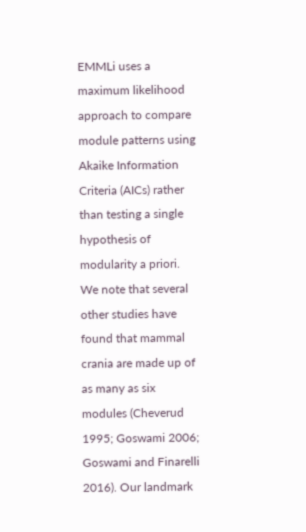EMMLi uses a maximum likelihood approach to compare module patterns using Akaike Information Criteria (AICs) rather than testing a single hypothesis of modularity a priori. We note that several other studies have found that mammal crania are made up of as many as six modules (Cheverud 1995; Goswami 2006; Goswami and Finarelli 2016). Our landmark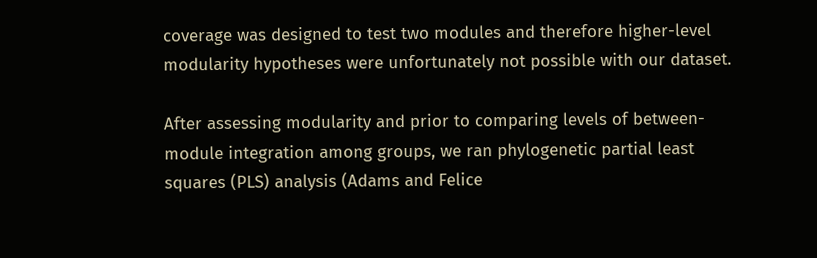coverage was designed to test two modules and therefore higher-level modularity hypotheses were unfortunately not possible with our dataset.

After assessing modularity and prior to comparing levels of between-module integration among groups, we ran phylogenetic partial least squares (PLS) analysis (Adams and Felice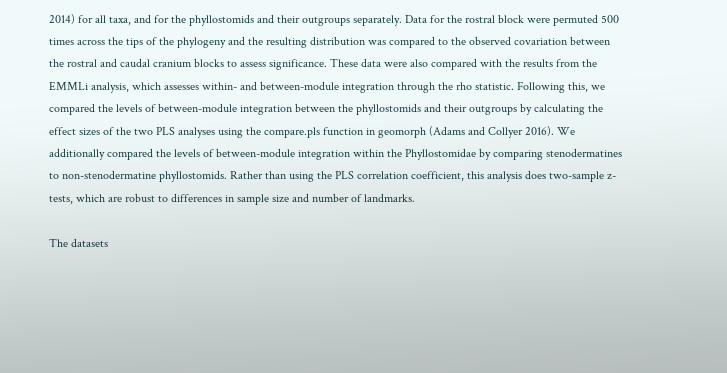2014) for all taxa, and for the phyllostomids and their outgroups separately. Data for the rostral block were permuted 500 times across the tips of the phylogeny and the resulting distribution was compared to the observed covariation between the rostral and caudal cranium blocks to assess significance. These data were also compared with the results from the EMMLi analysis, which assesses within- and between-module integration through the rho statistic. Following this, we compared the levels of between-module integration between the phyllostomids and their outgroups by calculating the effect sizes of the two PLS analyses using the compare.pls function in geomorph (Adams and Collyer 2016). We additionally compared the levels of between-module integration within the Phyllostomidae by comparing stenodermatines to non-stenodermatine phyllostomids. Rather than using the PLS correlation coefficient, this analysis does two-sample z-tests, which are robust to differences in sample size and number of landmarks.

The datasets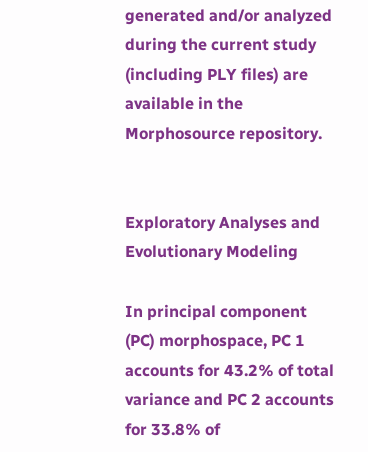generated and/or analyzed during the current study (including PLY files) are available in the Morphosource repository.


Exploratory Analyses and Evolutionary Modeling

In principal component (PC) morphospace, PC 1 accounts for 43.2% of total variance and PC 2 accounts for 33.8% of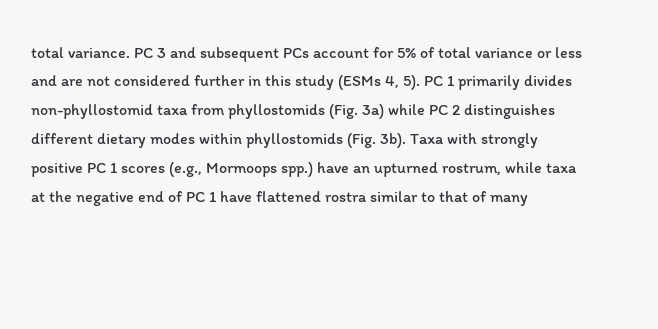total variance. PC 3 and subsequent PCs account for 5% of total variance or less and are not considered further in this study (ESMs 4, 5). PC 1 primarily divides non-phyllostomid taxa from phyllostomids (Fig. 3a) while PC 2 distinguishes different dietary modes within phyllostomids (Fig. 3b). Taxa with strongly positive PC 1 scores (e.g., Mormoops spp.) have an upturned rostrum, while taxa at the negative end of PC 1 have flattened rostra similar to that of many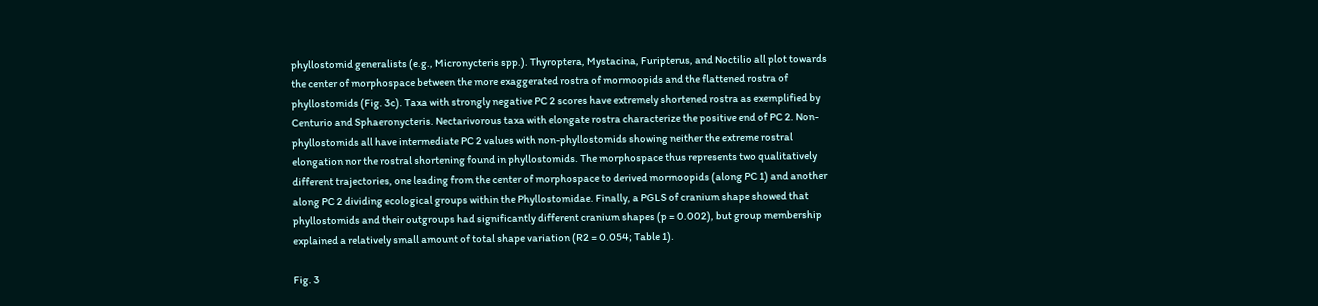phyllostomid generalists (e.g., Micronycteris spp.). Thyroptera, Mystacina, Furipterus, and Noctilio all plot towards the center of morphospace between the more exaggerated rostra of mormoopids and the flattened rostra of phyllostomids (Fig. 3c). Taxa with strongly negative PC 2 scores have extremely shortened rostra as exemplified by Centurio and Sphaeronycteris. Nectarivorous taxa with elongate rostra characterize the positive end of PC 2. Non-phyllostomids all have intermediate PC 2 values with non-phyllostomids showing neither the extreme rostral elongation nor the rostral shortening found in phyllostomids. The morphospace thus represents two qualitatively different trajectories, one leading from the center of morphospace to derived mormoopids (along PC 1) and another along PC 2 dividing ecological groups within the Phyllostomidae. Finally, a PGLS of cranium shape showed that phyllostomids and their outgroups had significantly different cranium shapes (p = 0.002), but group membership explained a relatively small amount of total shape variation (R2 = 0.054; Table 1).

Fig. 3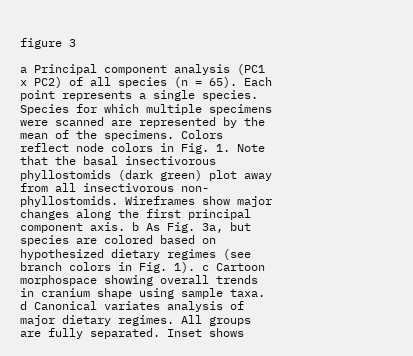figure 3

a Principal component analysis (PC1 x PC2) of all species (n = 65). Each point represents a single species. Species for which multiple specimens were scanned are represented by the mean of the specimens. Colors reflect node colors in Fig. 1. Note that the basal insectivorous phyllostomids (dark green) plot away from all insectivorous non-phyllostomids. Wireframes show major changes along the first principal component axis. b As Fig. 3a, but species are colored based on hypothesized dietary regimes (see branch colors in Fig. 1). c Cartoon morphospace showing overall trends in cranium shape using sample taxa. d Canonical variates analysis of major dietary regimes. All groups are fully separated. Inset shows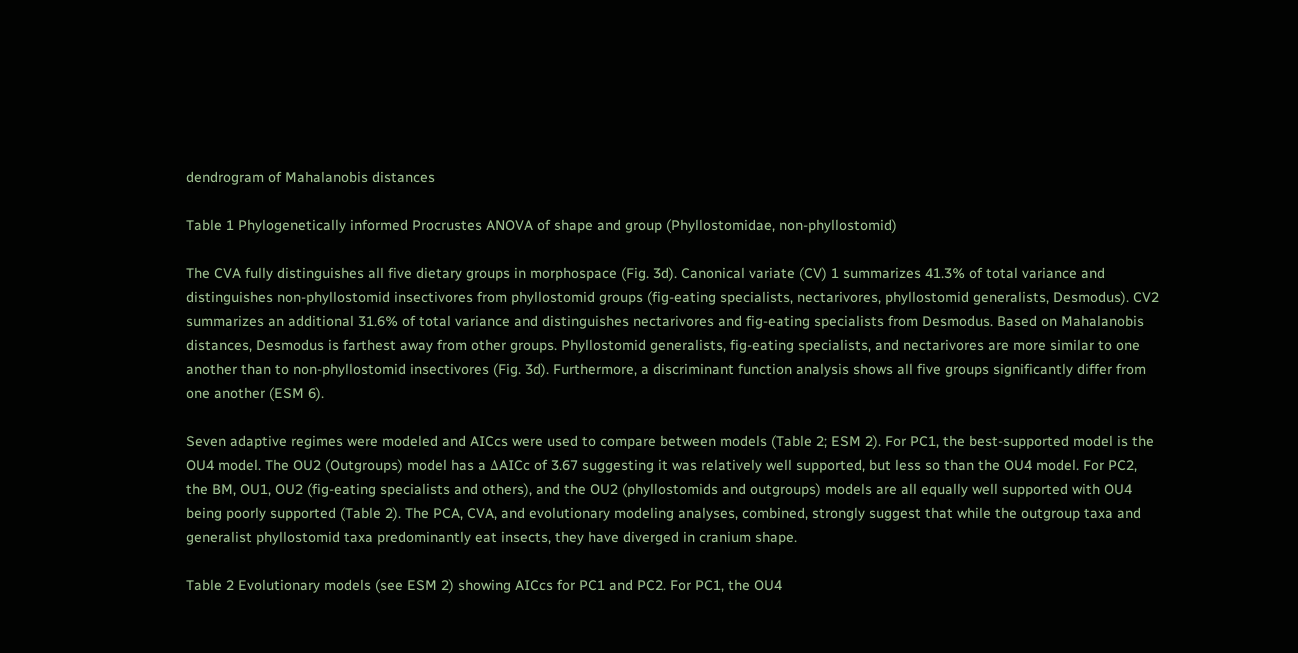dendrogram of Mahalanobis distances

Table 1 Phylogenetically informed Procrustes ANOVA of shape and group (Phyllostomidae, non-phyllostomid)

The CVA fully distinguishes all five dietary groups in morphospace (Fig. 3d). Canonical variate (CV) 1 summarizes 41.3% of total variance and distinguishes non-phyllostomid insectivores from phyllostomid groups (fig-eating specialists, nectarivores, phyllostomid generalists, Desmodus). CV2 summarizes an additional 31.6% of total variance and distinguishes nectarivores and fig-eating specialists from Desmodus. Based on Mahalanobis distances, Desmodus is farthest away from other groups. Phyllostomid generalists, fig-eating specialists, and nectarivores are more similar to one another than to non-phyllostomid insectivores (Fig. 3d). Furthermore, a discriminant function analysis shows all five groups significantly differ from one another (ESM 6).

Seven adaptive regimes were modeled and AICcs were used to compare between models (Table 2; ESM 2). For PC1, the best-supported model is the OU4 model. The OU2 (Outgroups) model has a ΔAICc of 3.67 suggesting it was relatively well supported, but less so than the OU4 model. For PC2, the BM, OU1, OU2 (fig-eating specialists and others), and the OU2 (phyllostomids and outgroups) models are all equally well supported with OU4 being poorly supported (Table 2). The PCA, CVA, and evolutionary modeling analyses, combined, strongly suggest that while the outgroup taxa and generalist phyllostomid taxa predominantly eat insects, they have diverged in cranium shape.

Table 2 Evolutionary models (see ESM 2) showing AICcs for PC1 and PC2. For PC1, the OU4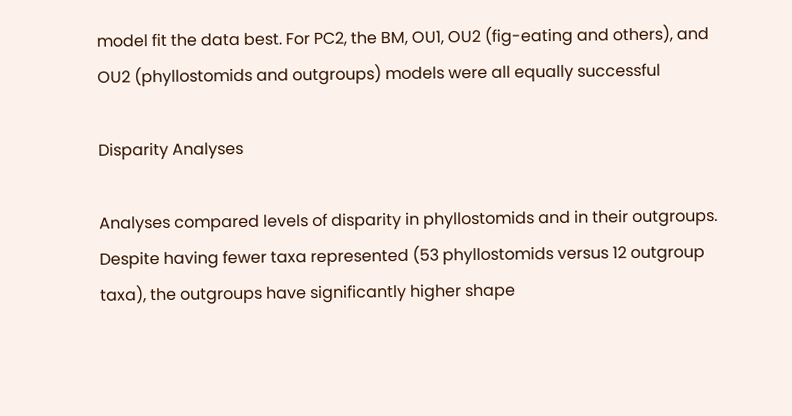model fit the data best. For PC2, the BM, OU1, OU2 (fig-eating and others), and OU2 (phyllostomids and outgroups) models were all equally successful

Disparity Analyses

Analyses compared levels of disparity in phyllostomids and in their outgroups. Despite having fewer taxa represented (53 phyllostomids versus 12 outgroup taxa), the outgroups have significantly higher shape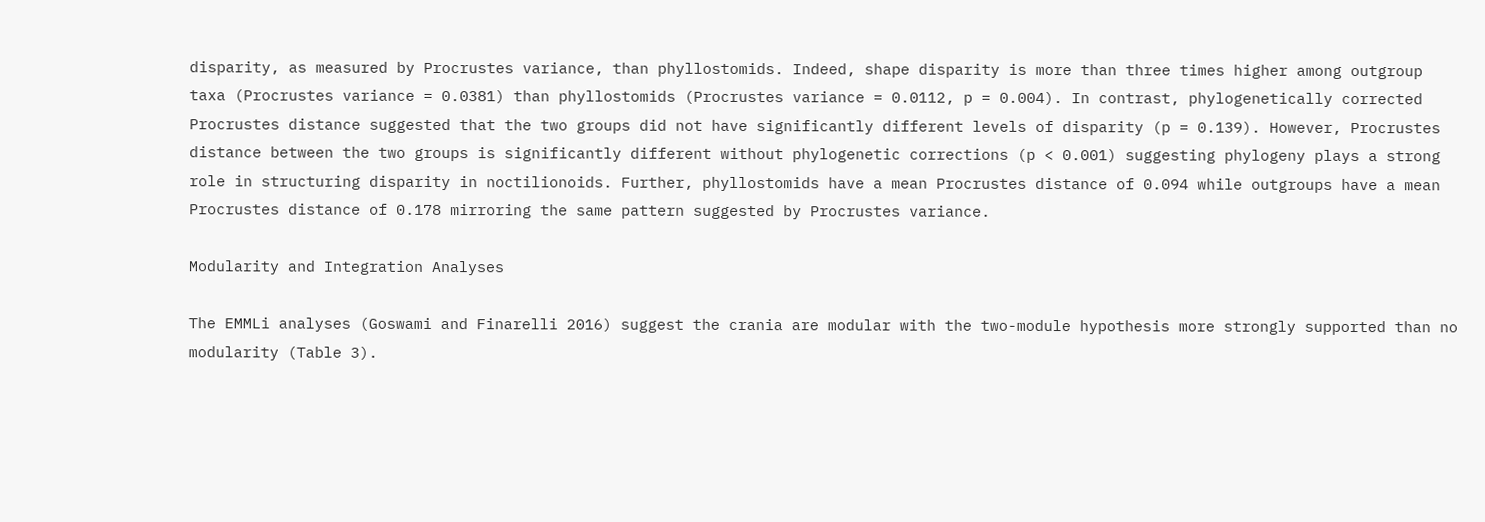disparity, as measured by Procrustes variance, than phyllostomids. Indeed, shape disparity is more than three times higher among outgroup taxa (Procrustes variance = 0.0381) than phyllostomids (Procrustes variance = 0.0112, p = 0.004). In contrast, phylogenetically corrected Procrustes distance suggested that the two groups did not have significantly different levels of disparity (p = 0.139). However, Procrustes distance between the two groups is significantly different without phylogenetic corrections (p < 0.001) suggesting phylogeny plays a strong role in structuring disparity in noctilionoids. Further, phyllostomids have a mean Procrustes distance of 0.094 while outgroups have a mean Procrustes distance of 0.178 mirroring the same pattern suggested by Procrustes variance.

Modularity and Integration Analyses

The EMMLi analyses (Goswami and Finarelli 2016) suggest the crania are modular with the two-module hypothesis more strongly supported than no modularity (Table 3).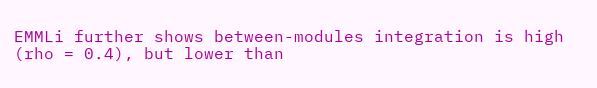EMMLi further shows between-modules integration is high (rho = 0.4), but lower than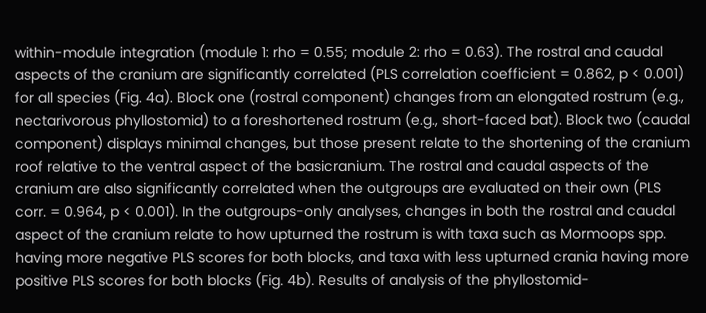within-module integration (module 1: rho = 0.55; module 2: rho = 0.63). The rostral and caudal aspects of the cranium are significantly correlated (PLS correlation coefficient = 0.862, p < 0.001) for all species (Fig. 4a). Block one (rostral component) changes from an elongated rostrum (e.g., nectarivorous phyllostomid) to a foreshortened rostrum (e.g., short-faced bat). Block two (caudal component) displays minimal changes, but those present relate to the shortening of the cranium roof relative to the ventral aspect of the basicranium. The rostral and caudal aspects of the cranium are also significantly correlated when the outgroups are evaluated on their own (PLS corr. = 0.964, p < 0.001). In the outgroups-only analyses, changes in both the rostral and caudal aspect of the cranium relate to how upturned the rostrum is with taxa such as Mormoops spp. having more negative PLS scores for both blocks, and taxa with less upturned crania having more positive PLS scores for both blocks (Fig. 4b). Results of analysis of the phyllostomid-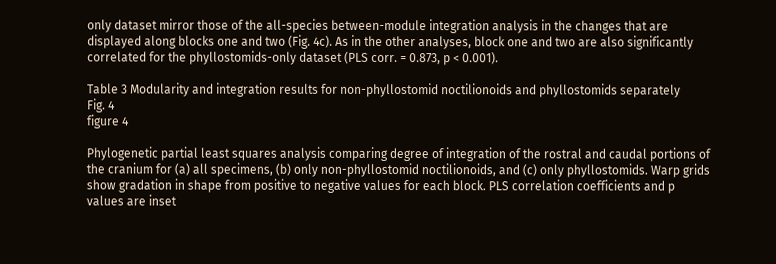only dataset mirror those of the all-species between-module integration analysis in the changes that are displayed along blocks one and two (Fig. 4c). As in the other analyses, block one and two are also significantly correlated for the phyllostomids-only dataset (PLS corr. = 0.873, p < 0.001).

Table 3 Modularity and integration results for non-phyllostomid noctilionoids and phyllostomids separately
Fig. 4
figure 4

Phylogenetic partial least squares analysis comparing degree of integration of the rostral and caudal portions of the cranium for (a) all specimens, (b) only non-phyllostomid noctilionoids, and (c) only phyllostomids. Warp grids show gradation in shape from positive to negative values for each block. PLS correlation coefficients and p values are inset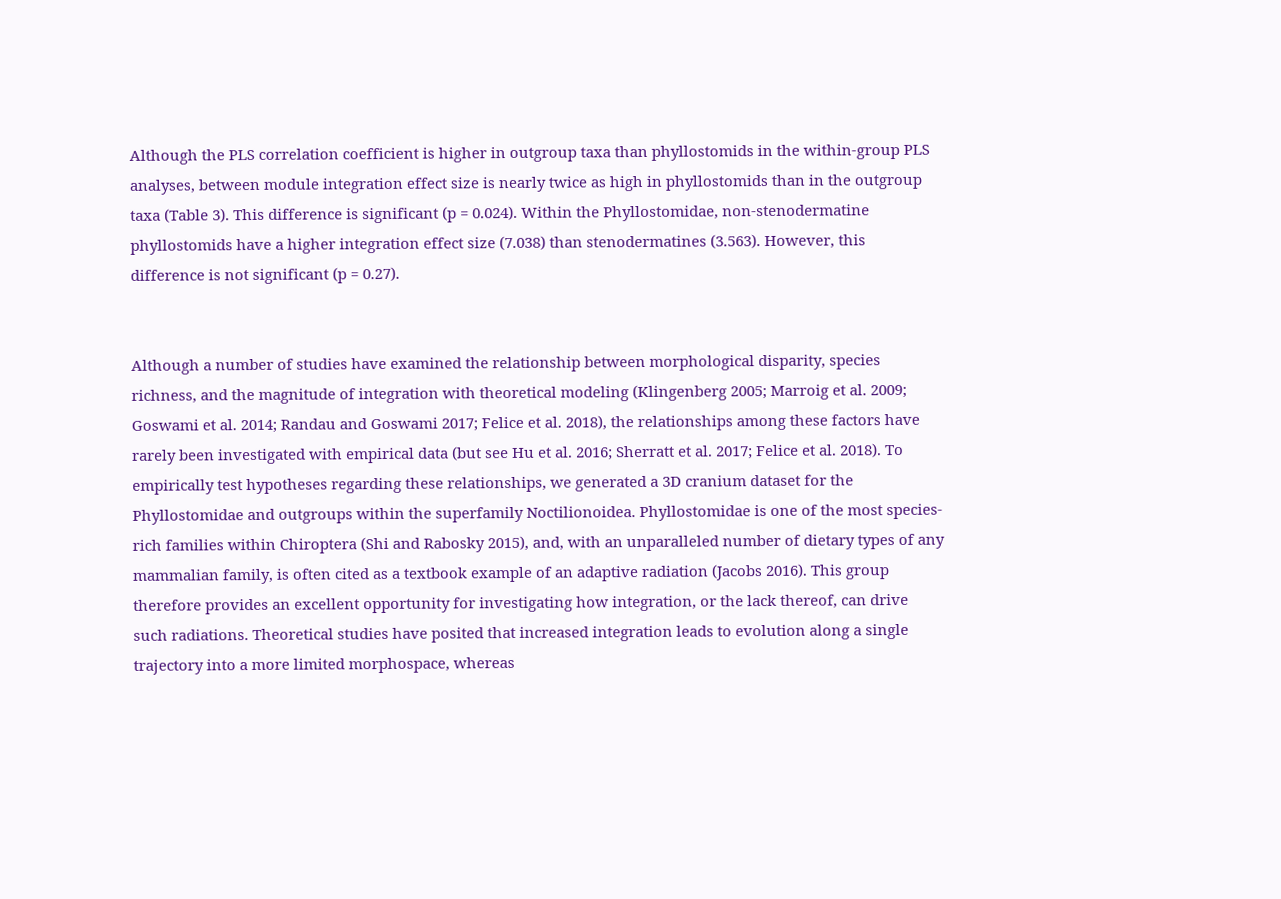Although the PLS correlation coefficient is higher in outgroup taxa than phyllostomids in the within-group PLS analyses, between module integration effect size is nearly twice as high in phyllostomids than in the outgroup taxa (Table 3). This difference is significant (p = 0.024). Within the Phyllostomidae, non-stenodermatine phyllostomids have a higher integration effect size (7.038) than stenodermatines (3.563). However, this difference is not significant (p = 0.27).


Although a number of studies have examined the relationship between morphological disparity, species richness, and the magnitude of integration with theoretical modeling (Klingenberg 2005; Marroig et al. 2009; Goswami et al. 2014; Randau and Goswami 2017; Felice et al. 2018), the relationships among these factors have rarely been investigated with empirical data (but see Hu et al. 2016; Sherratt et al. 2017; Felice et al. 2018). To empirically test hypotheses regarding these relationships, we generated a 3D cranium dataset for the Phyllostomidae and outgroups within the superfamily Noctilionoidea. Phyllostomidae is one of the most species-rich families within Chiroptera (Shi and Rabosky 2015), and, with an unparalleled number of dietary types of any mammalian family, is often cited as a textbook example of an adaptive radiation (Jacobs 2016). This group therefore provides an excellent opportunity for investigating how integration, or the lack thereof, can drive such radiations. Theoretical studies have posited that increased integration leads to evolution along a single trajectory into a more limited morphospace, whereas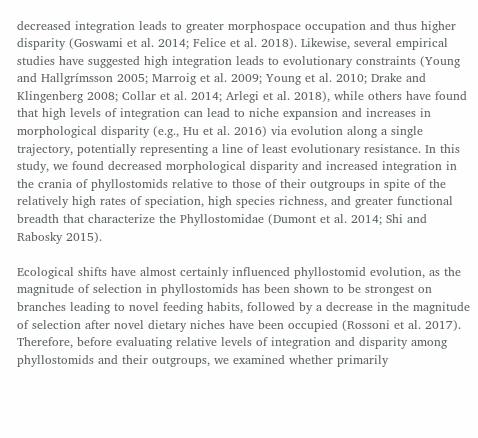decreased integration leads to greater morphospace occupation and thus higher disparity (Goswami et al. 2014; Felice et al. 2018). Likewise, several empirical studies have suggested high integration leads to evolutionary constraints (Young and Hallgrímsson 2005; Marroig et al. 2009; Young et al. 2010; Drake and Klingenberg 2008; Collar et al. 2014; Arlegi et al. 2018), while others have found that high levels of integration can lead to niche expansion and increases in morphological disparity (e.g., Hu et al. 2016) via evolution along a single trajectory, potentially representing a line of least evolutionary resistance. In this study, we found decreased morphological disparity and increased integration in the crania of phyllostomids relative to those of their outgroups in spite of the relatively high rates of speciation, high species richness, and greater functional breadth that characterize the Phyllostomidae (Dumont et al. 2014; Shi and Rabosky 2015).

Ecological shifts have almost certainly influenced phyllostomid evolution, as the magnitude of selection in phyllostomids has been shown to be strongest on branches leading to novel feeding habits, followed by a decrease in the magnitude of selection after novel dietary niches have been occupied (Rossoni et al. 2017). Therefore, before evaluating relative levels of integration and disparity among phyllostomids and their outgroups, we examined whether primarily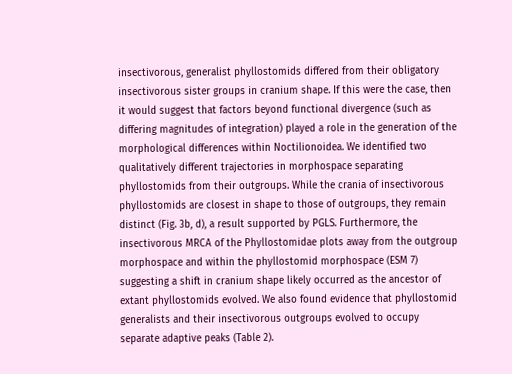insectivorous, generalist phyllostomids differed from their obligatory insectivorous sister groups in cranium shape. If this were the case, then it would suggest that factors beyond functional divergence (such as differing magnitudes of integration) played a role in the generation of the morphological differences within Noctilionoidea. We identified two qualitatively different trajectories in morphospace separating phyllostomids from their outgroups. While the crania of insectivorous phyllostomids are closest in shape to those of outgroups, they remain distinct (Fig. 3b, d), a result supported by PGLS. Furthermore, the insectivorous MRCA of the Phyllostomidae plots away from the outgroup morphospace and within the phyllostomid morphospace (ESM 7) suggesting a shift in cranium shape likely occurred as the ancestor of extant phyllostomids evolved. We also found evidence that phyllostomid generalists and their insectivorous outgroups evolved to occupy separate adaptive peaks (Table 2).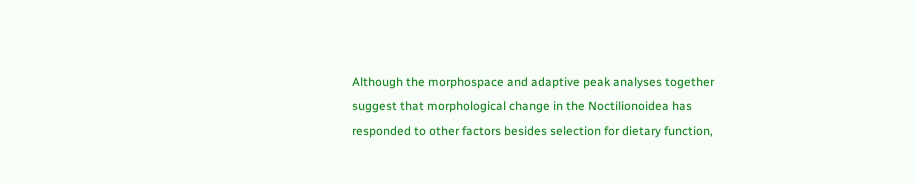Although the morphospace and adaptive peak analyses together suggest that morphological change in the Noctilionoidea has responded to other factors besides selection for dietary function,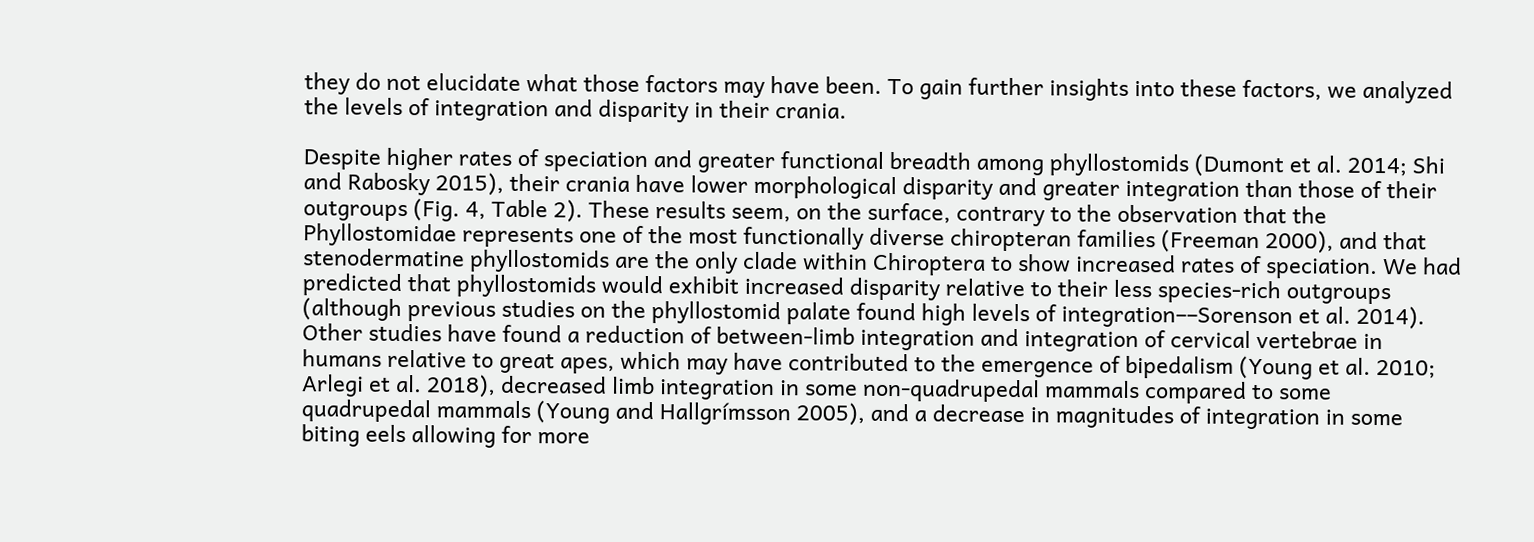they do not elucidate what those factors may have been. To gain further insights into these factors, we analyzed the levels of integration and disparity in their crania.

Despite higher rates of speciation and greater functional breadth among phyllostomids (Dumont et al. 2014; Shi and Rabosky 2015), their crania have lower morphological disparity and greater integration than those of their outgroups (Fig. 4, Table 2). These results seem, on the surface, contrary to the observation that the Phyllostomidae represents one of the most functionally diverse chiropteran families (Freeman 2000), and that stenodermatine phyllostomids are the only clade within Chiroptera to show increased rates of speciation. We had predicted that phyllostomids would exhibit increased disparity relative to their less species-rich outgroups (although previous studies on the phyllostomid palate found high levels of integration––Sorenson et al. 2014). Other studies have found a reduction of between-limb integration and integration of cervical vertebrae in humans relative to great apes, which may have contributed to the emergence of bipedalism (Young et al. 2010; Arlegi et al. 2018), decreased limb integration in some non-quadrupedal mammals compared to some quadrupedal mammals (Young and Hallgrímsson 2005), and a decrease in magnitudes of integration in some biting eels allowing for more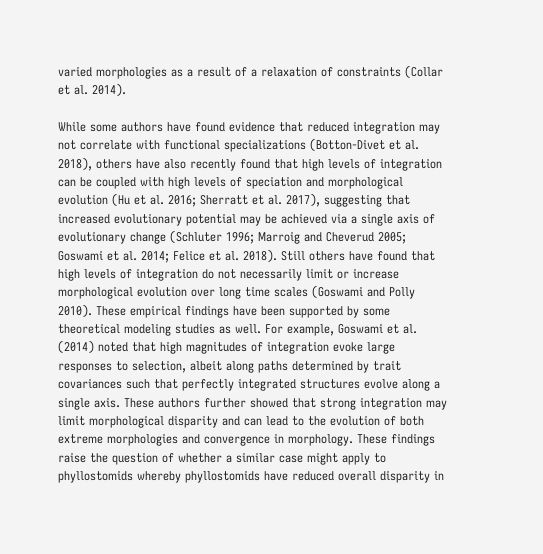varied morphologies as a result of a relaxation of constraints (Collar et al. 2014).

While some authors have found evidence that reduced integration may not correlate with functional specializations (Botton-Divet et al. 2018), others have also recently found that high levels of integration can be coupled with high levels of speciation and morphological evolution (Hu et al. 2016; Sherratt et al. 2017), suggesting that increased evolutionary potential may be achieved via a single axis of evolutionary change (Schluter 1996; Marroig and Cheverud 2005; Goswami et al. 2014; Felice et al. 2018). Still others have found that high levels of integration do not necessarily limit or increase morphological evolution over long time scales (Goswami and Polly 2010). These empirical findings have been supported by some theoretical modeling studies as well. For example, Goswami et al. (2014) noted that high magnitudes of integration evoke large responses to selection, albeit along paths determined by trait covariances such that perfectly integrated structures evolve along a single axis. These authors further showed that strong integration may limit morphological disparity and can lead to the evolution of both extreme morphologies and convergence in morphology. These findings raise the question of whether a similar case might apply to phyllostomids whereby phyllostomids have reduced overall disparity in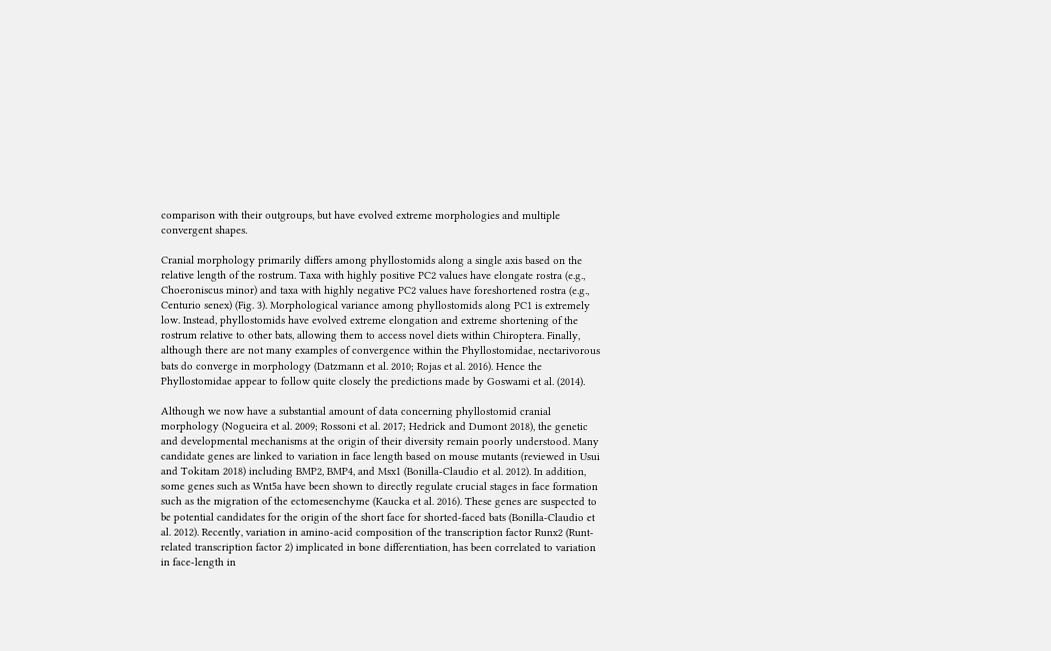comparison with their outgroups, but have evolved extreme morphologies and multiple convergent shapes.

Cranial morphology primarily differs among phyllostomids along a single axis based on the relative length of the rostrum. Taxa with highly positive PC2 values have elongate rostra (e.g., Choeroniscus minor) and taxa with highly negative PC2 values have foreshortened rostra (e.g., Centurio senex) (Fig. 3). Morphological variance among phyllostomids along PC1 is extremely low. Instead, phyllostomids have evolved extreme elongation and extreme shortening of the rostrum relative to other bats, allowing them to access novel diets within Chiroptera. Finally, although there are not many examples of convergence within the Phyllostomidae, nectarivorous bats do converge in morphology (Datzmann et al. 2010; Rojas et al. 2016). Hence the Phyllostomidae appear to follow quite closely the predictions made by Goswami et al. (2014).

Although we now have a substantial amount of data concerning phyllostomid cranial morphology (Nogueira et al. 2009; Rossoni et al. 2017; Hedrick and Dumont 2018), the genetic and developmental mechanisms at the origin of their diversity remain poorly understood. Many candidate genes are linked to variation in face length based on mouse mutants (reviewed in Usui and Tokitam 2018) including BMP2, BMP4, and Msx1 (Bonilla-Claudio et al. 2012). In addition, some genes such as Wnt5a have been shown to directly regulate crucial stages in face formation such as the migration of the ectomesenchyme (Kaucka et al. 2016). These genes are suspected to be potential candidates for the origin of the short face for shorted-faced bats (Bonilla-Claudio et al. 2012). Recently, variation in amino-acid composition of the transcription factor Runx2 (Runt-related transcription factor 2) implicated in bone differentiation, has been correlated to variation in face-length in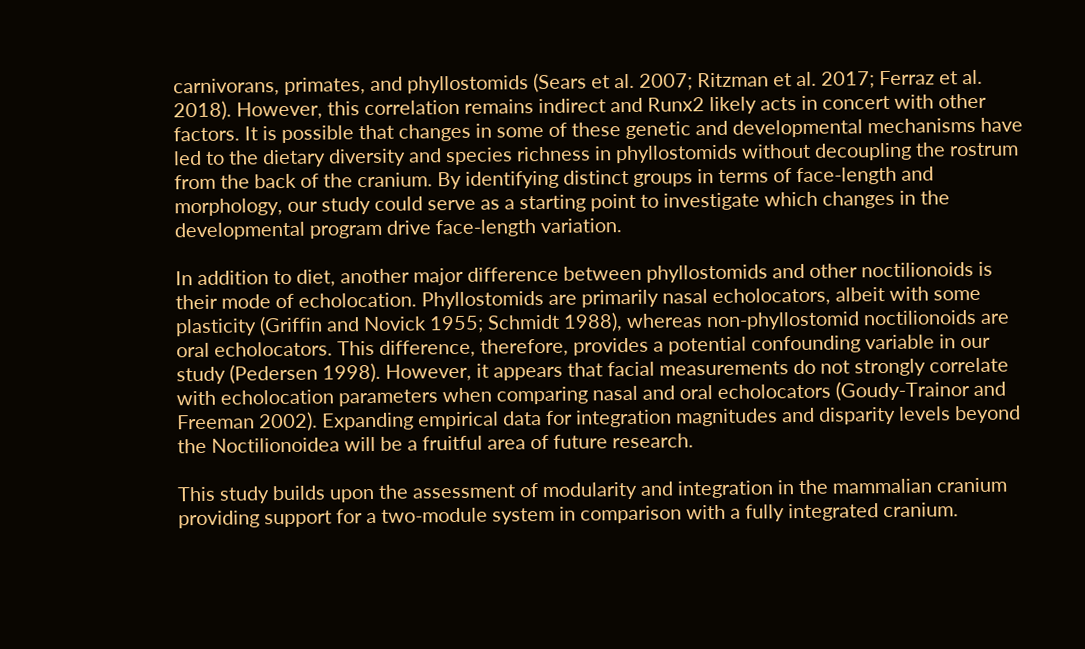carnivorans, primates, and phyllostomids (Sears et al. 2007; Ritzman et al. 2017; Ferraz et al. 2018). However, this correlation remains indirect and Runx2 likely acts in concert with other factors. It is possible that changes in some of these genetic and developmental mechanisms have led to the dietary diversity and species richness in phyllostomids without decoupling the rostrum from the back of the cranium. By identifying distinct groups in terms of face-length and morphology, our study could serve as a starting point to investigate which changes in the developmental program drive face-length variation.

In addition to diet, another major difference between phyllostomids and other noctilionoids is their mode of echolocation. Phyllostomids are primarily nasal echolocators, albeit with some plasticity (Griffin and Novick 1955; Schmidt 1988), whereas non-phyllostomid noctilionoids are oral echolocators. This difference, therefore, provides a potential confounding variable in our study (Pedersen 1998). However, it appears that facial measurements do not strongly correlate with echolocation parameters when comparing nasal and oral echolocators (Goudy-Trainor and Freeman 2002). Expanding empirical data for integration magnitudes and disparity levels beyond the Noctilionoidea will be a fruitful area of future research.

This study builds upon the assessment of modularity and integration in the mammalian cranium providing support for a two-module system in comparison with a fully integrated cranium.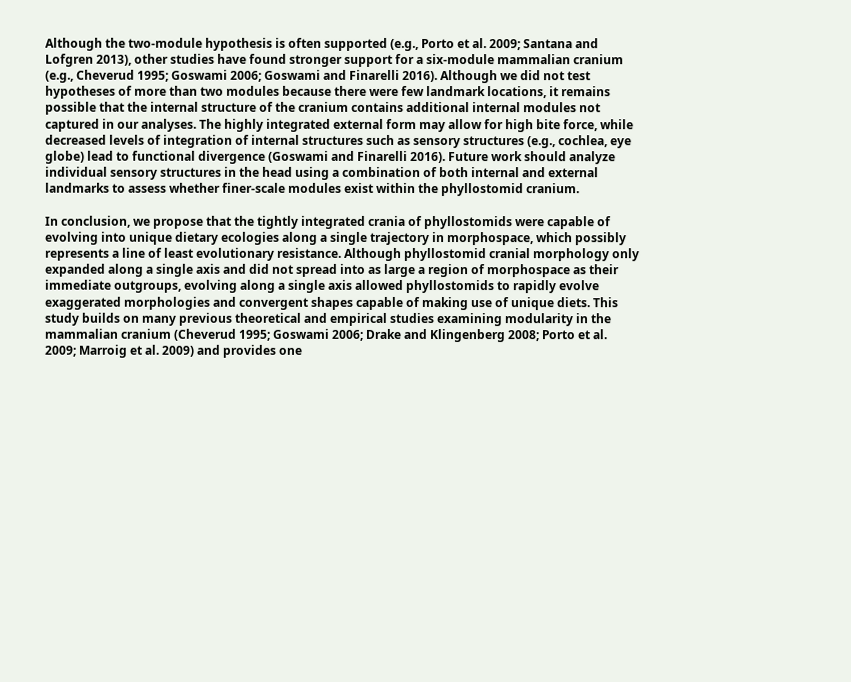Although the two-module hypothesis is often supported (e.g., Porto et al. 2009; Santana and Lofgren 2013), other studies have found stronger support for a six-module mammalian cranium (e.g., Cheverud 1995; Goswami 2006; Goswami and Finarelli 2016). Although we did not test hypotheses of more than two modules because there were few landmark locations, it remains possible that the internal structure of the cranium contains additional internal modules not captured in our analyses. The highly integrated external form may allow for high bite force, while decreased levels of integration of internal structures such as sensory structures (e.g., cochlea, eye globe) lead to functional divergence (Goswami and Finarelli 2016). Future work should analyze individual sensory structures in the head using a combination of both internal and external landmarks to assess whether finer-scale modules exist within the phyllostomid cranium.

In conclusion, we propose that the tightly integrated crania of phyllostomids were capable of evolving into unique dietary ecologies along a single trajectory in morphospace, which possibly represents a line of least evolutionary resistance. Although phyllostomid cranial morphology only expanded along a single axis and did not spread into as large a region of morphospace as their immediate outgroups, evolving along a single axis allowed phyllostomids to rapidly evolve exaggerated morphologies and convergent shapes capable of making use of unique diets. This study builds on many previous theoretical and empirical studies examining modularity in the mammalian cranium (Cheverud 1995; Goswami 2006; Drake and Klingenberg 2008; Porto et al. 2009; Marroig et al. 2009) and provides one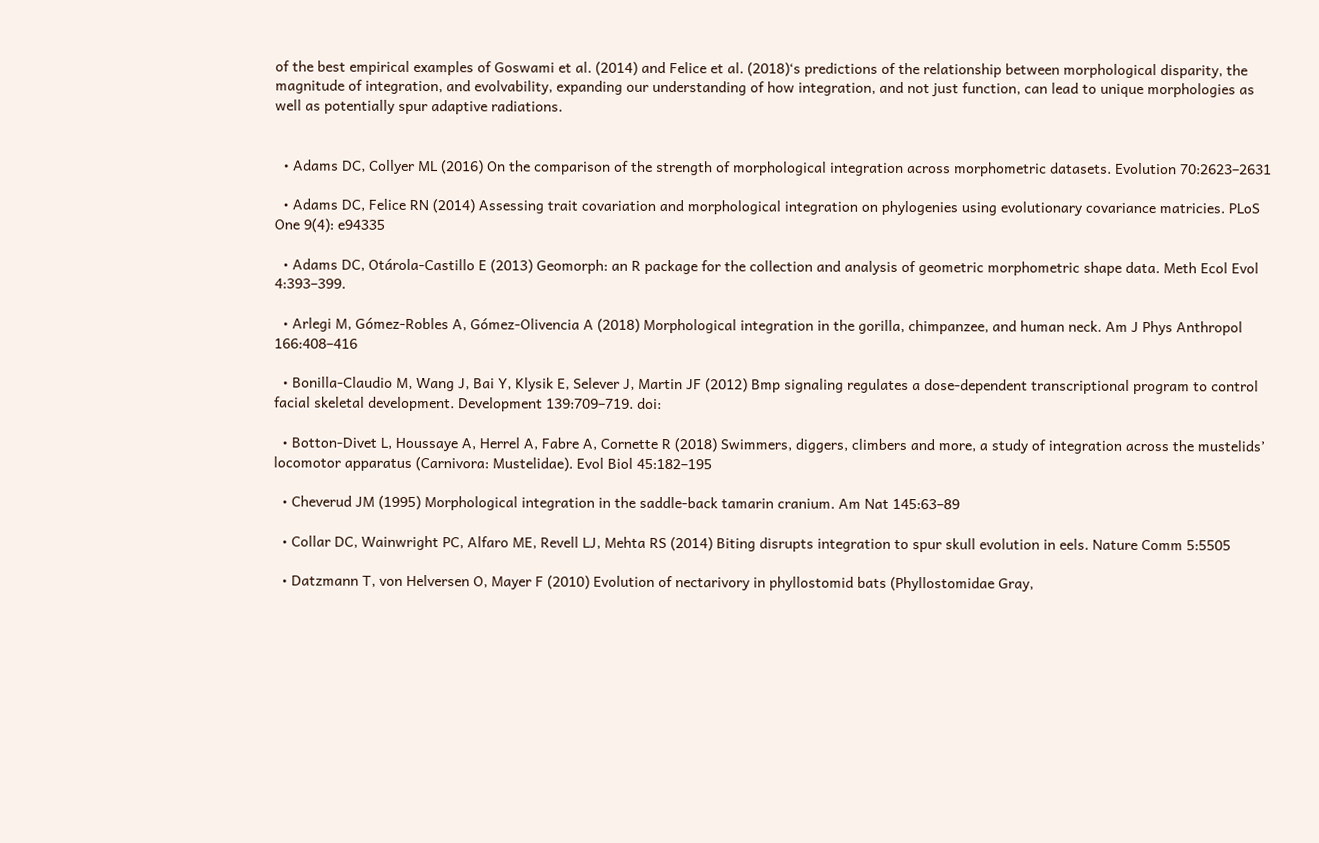of the best empirical examples of Goswami et al. (2014) and Felice et al. (2018)‘s predictions of the relationship between morphological disparity, the magnitude of integration, and evolvability, expanding our understanding of how integration, and not just function, can lead to unique morphologies as well as potentially spur adaptive radiations.


  • Adams DC, Collyer ML (2016) On the comparison of the strength of morphological integration across morphometric datasets. Evolution 70:2623–2631

  • Adams DC, Felice RN (2014) Assessing trait covariation and morphological integration on phylogenies using evolutionary covariance matricies. PLoS One 9(4): e94335

  • Adams DC, Otárola-Castillo E (2013) Geomorph: an R package for the collection and analysis of geometric morphometric shape data. Meth Ecol Evol 4:393–399.

  • Arlegi M, Gómez-Robles A, Gómez-Olivencia A (2018) Morphological integration in the gorilla, chimpanzee, and human neck. Am J Phys Anthropol 166:408–416

  • Bonilla-Claudio M, Wang J, Bai Y, Klysik E, Selever J, Martin JF (2012) Bmp signaling regulates a dose-dependent transcriptional program to control facial skeletal development. Development 139:709–719. doi:

  • Botton-Divet L, Houssaye A, Herrel A, Fabre A, Cornette R (2018) Swimmers, diggers, climbers and more, a study of integration across the mustelids’ locomotor apparatus (Carnivora: Mustelidae). Evol Biol 45:182–195

  • Cheverud JM (1995) Morphological integration in the saddle-back tamarin cranium. Am Nat 145:63–89

  • Collar DC, Wainwright PC, Alfaro ME, Revell LJ, Mehta RS (2014) Biting disrupts integration to spur skull evolution in eels. Nature Comm 5:5505

  • Datzmann T, von Helversen O, Mayer F (2010) Evolution of nectarivory in phyllostomid bats (Phyllostomidae Gray,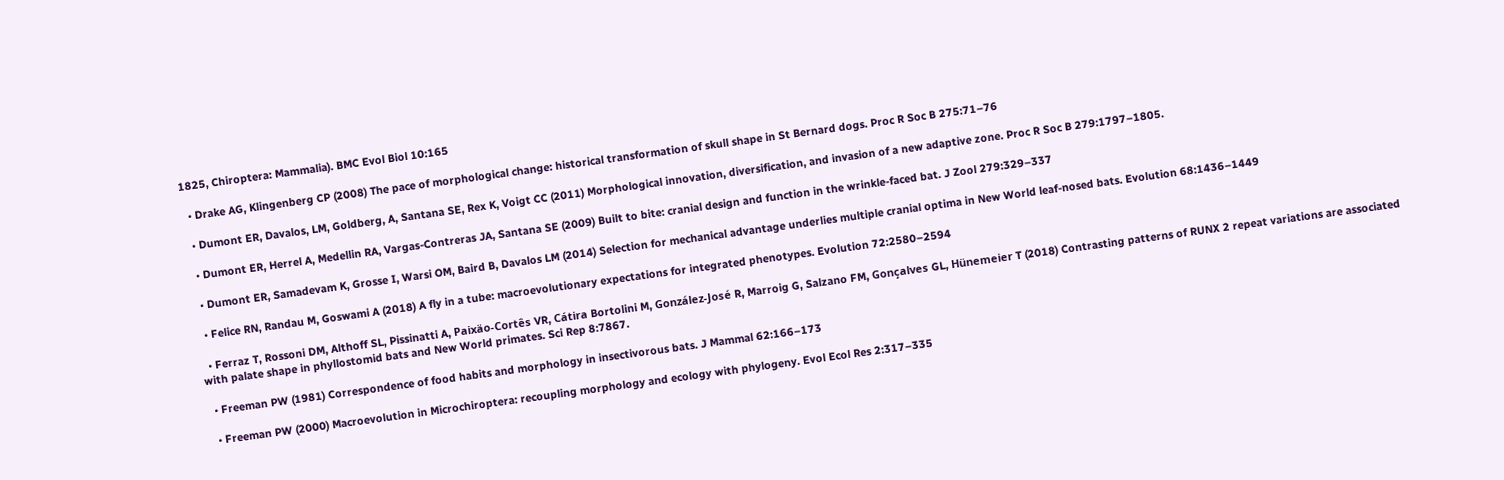1825, Chiroptera: Mammalia). BMC Evol Biol 10:165

  • Drake AG, Klingenberg CP (2008) The pace of morphological change: historical transformation of skull shape in St Bernard dogs. Proc R Soc B 275:71–76

  • Dumont ER, Davalos, LM, Goldberg, A, Santana SE, Rex K, Voigt CC (2011) Morphological innovation, diversification, and invasion of a new adaptive zone. Proc R Soc B 279:1797–1805.

  • Dumont ER, Herrel A, Medellin RA, Vargas-Contreras JA, Santana SE (2009) Built to bite: cranial design and function in the wrinkle-faced bat. J Zool 279:329–337

  • Dumont ER, Samadevam K, Grosse I, Warsi OM, Baird B, Davalos LM (2014) Selection for mechanical advantage underlies multiple cranial optima in New World leaf-nosed bats. Evolution 68:1436–1449

  • Felice RN, Randau M, Goswami A (2018) A fly in a tube: macroevolutionary expectations for integrated phenotypes. Evolution 72:2580–2594

  • Ferraz T, Rossoni DM, Althoff SL, Pissinatti A, Paixäo-Cortês VR, Cátira Bortolini M, González-José R, Marroig G, Salzano FM, Gonçalves GL, Hünemeier T (2018) Contrasting patterns of RUNX 2 repeat variations are associated with palate shape in phyllostomid bats and New World primates. Sci Rep 8:7867.

  • Freeman PW (1981) Correspondence of food habits and morphology in insectivorous bats. J Mammal 62:166–173

  • Freeman PW (2000) Macroevolution in Microchiroptera: recoupling morphology and ecology with phylogeny. Evol Ecol Res 2:317–335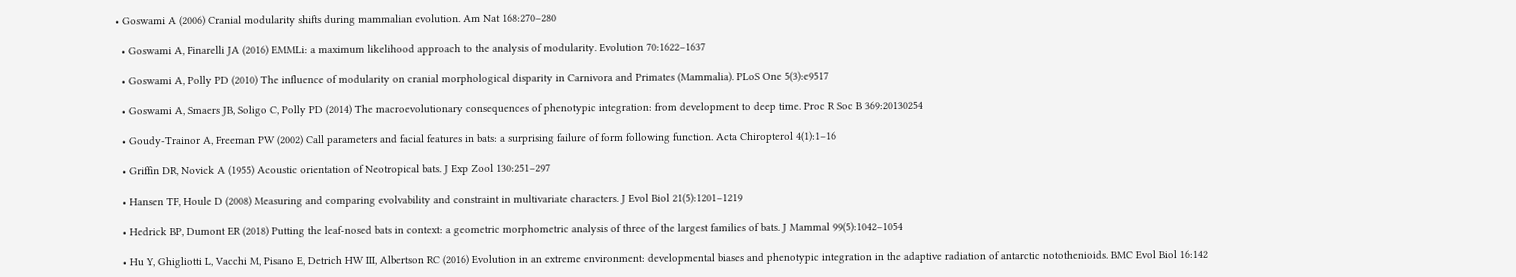• Goswami A (2006) Cranial modularity shifts during mammalian evolution. Am Nat 168:270–280

  • Goswami A, Finarelli JA (2016) EMMLi: a maximum likelihood approach to the analysis of modularity. Evolution 70:1622–1637

  • Goswami A, Polly PD (2010) The influence of modularity on cranial morphological disparity in Carnivora and Primates (Mammalia). PLoS One 5(3):e9517

  • Goswami A, Smaers JB, Soligo C, Polly PD (2014) The macroevolutionary consequences of phenotypic integration: from development to deep time. Proc R Soc B 369:20130254

  • Goudy-Trainor A, Freeman PW (2002) Call parameters and facial features in bats: a surprising failure of form following function. Acta Chiropterol 4(1):1–16

  • Griffin DR, Novick A (1955) Acoustic orientation of Neotropical bats. J Exp Zool 130:251–297

  • Hansen TF, Houle D (2008) Measuring and comparing evolvability and constraint in multivariate characters. J Evol Biol 21(5):1201–1219

  • Hedrick BP, Dumont ER (2018) Putting the leaf-nosed bats in context: a geometric morphometric analysis of three of the largest families of bats. J Mammal 99(5):1042–1054

  • Hu Y, Ghigliotti L, Vacchi M, Pisano E, Detrich HW III, Albertson RC (2016) Evolution in an extreme environment: developmental biases and phenotypic integration in the adaptive radiation of antarctic notothenioids. BMC Evol Biol 16:142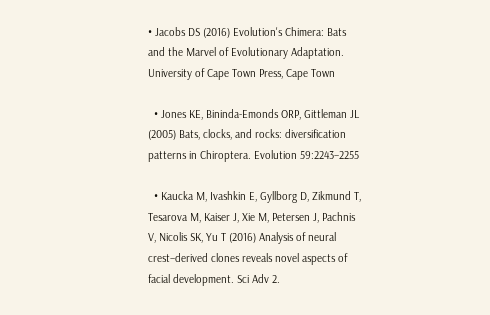• Jacobs DS (2016) Evolution's Chimera: Bats and the Marvel of Evolutionary Adaptation. University of Cape Town Press, Cape Town

  • Jones KE, Bininda-Emonds ORP, Gittleman JL (2005) Bats, clocks, and rocks: diversification patterns in Chiroptera. Evolution 59:2243–2255

  • Kaucka M, Ivashkin E, Gyllborg D, Zikmund T, Tesarova M, Kaiser J, Xie M, Petersen J, Pachnis V, Nicolis SK, Yu T (2016) Analysis of neural crest–derived clones reveals novel aspects of facial development. Sci Adv 2.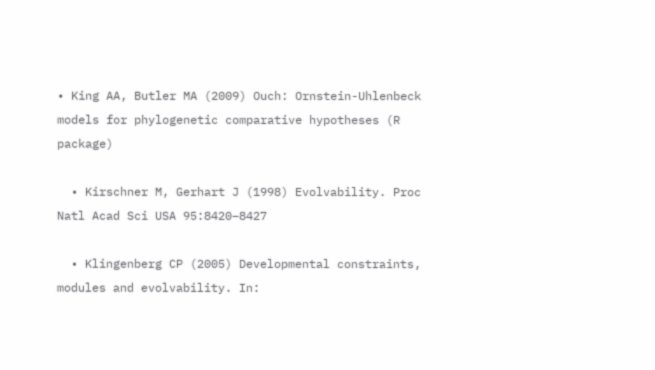• King AA, Butler MA (2009) Ouch: Ornstein-Uhlenbeck models for phylogenetic comparative hypotheses (R package)

  • Kirschner M, Gerhart J (1998) Evolvability. Proc Natl Acad Sci USA 95:8420–8427

  • Klingenberg CP (2005) Developmental constraints, modules and evolvability. In: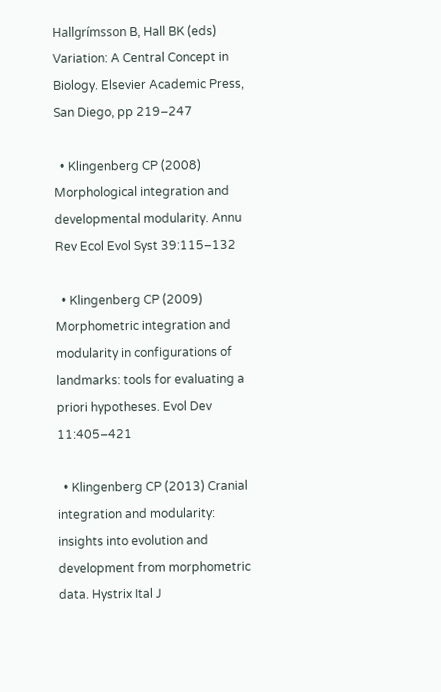Hallgrímsson B, Hall BK (eds) Variation: A Central Concept in Biology. Elsevier Academic Press, San Diego, pp 219–247

  • Klingenberg CP (2008) Morphological integration and developmental modularity. Annu Rev Ecol Evol Syst 39:115–132

  • Klingenberg CP (2009) Morphometric integration and modularity in configurations of landmarks: tools for evaluating a priori hypotheses. Evol Dev 11:405–421

  • Klingenberg CP (2013) Cranial integration and modularity: insights into evolution and development from morphometric data. Hystrix Ital J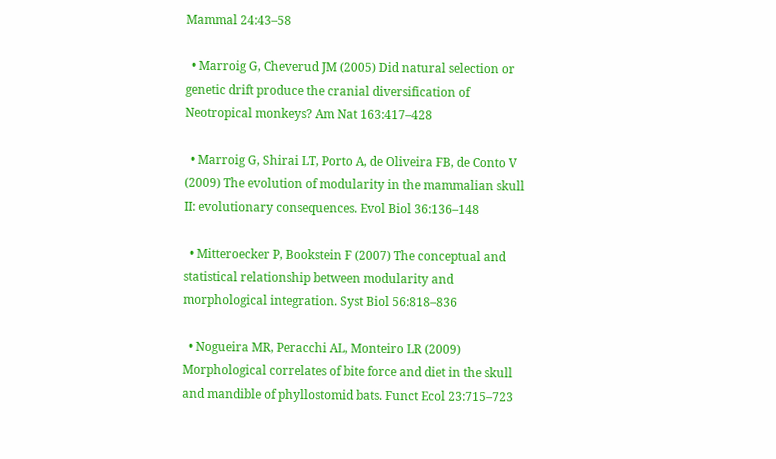Mammal 24:43–58

  • Marroig G, Cheverud JM (2005) Did natural selection or genetic drift produce the cranial diversification of Neotropical monkeys? Am Nat 163:417–428

  • Marroig G, Shirai LT, Porto A, de Oliveira FB, de Conto V (2009) The evolution of modularity in the mammalian skull II: evolutionary consequences. Evol Biol 36:136–148

  • Mitteroecker P, Bookstein F (2007) The conceptual and statistical relationship between modularity and morphological integration. Syst Biol 56:818–836

  • Nogueira MR, Peracchi AL, Monteiro LR (2009) Morphological correlates of bite force and diet in the skull and mandible of phyllostomid bats. Funct Ecol 23:715–723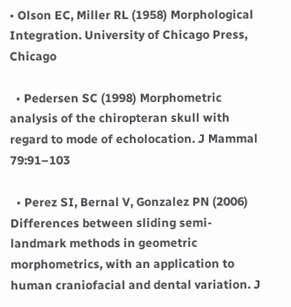• Olson EC, Miller RL (1958) Morphological Integration. University of Chicago Press, Chicago

  • Pedersen SC (1998) Morphometric analysis of the chiropteran skull with regard to mode of echolocation. J Mammal 79:91–103

  • Perez SI, Bernal V, Gonzalez PN (2006) Differences between sliding semi-landmark methods in geometric morphometrics, with an application to human craniofacial and dental variation. J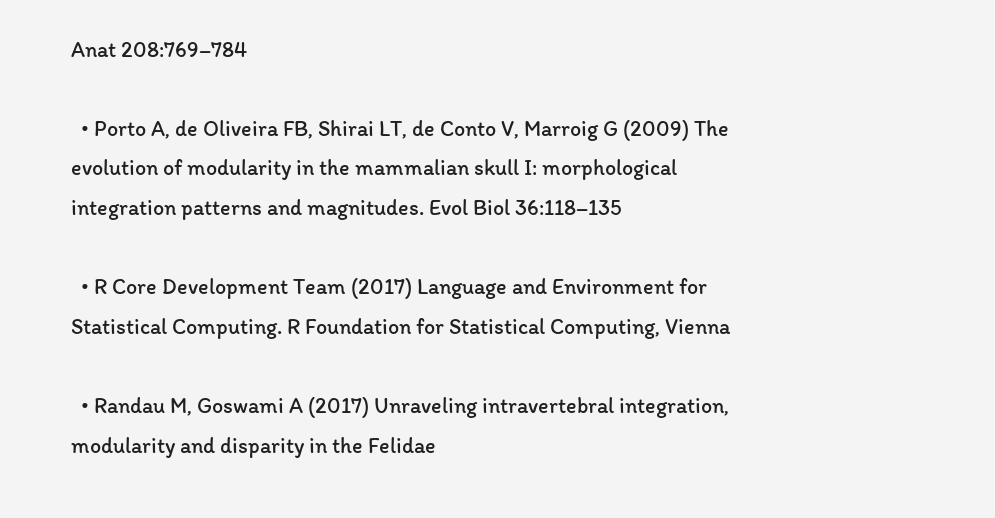Anat 208:769–784

  • Porto A, de Oliveira FB, Shirai LT, de Conto V, Marroig G (2009) The evolution of modularity in the mammalian skull I: morphological integration patterns and magnitudes. Evol Biol 36:118–135

  • R Core Development Team (2017) Language and Environment for Statistical Computing. R Foundation for Statistical Computing, Vienna

  • Randau M, Goswami A (2017) Unraveling intravertebral integration, modularity and disparity in the Felidae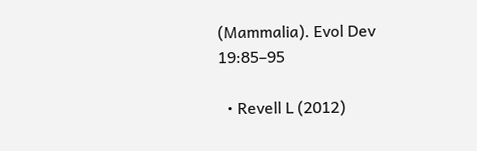(Mammalia). Evol Dev 19:85–95

  • Revell L (2012)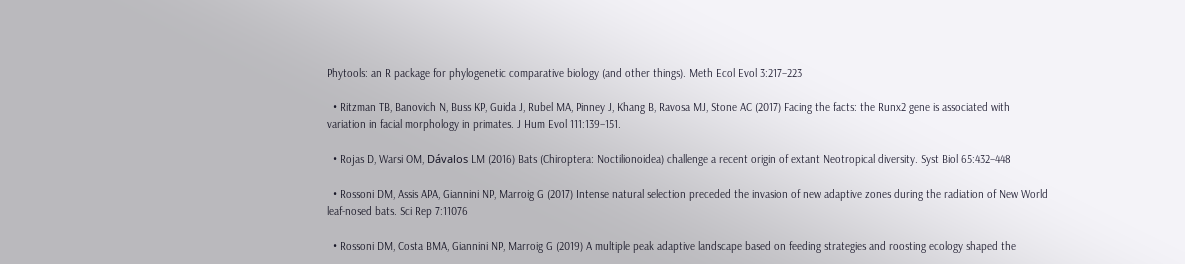Phytools: an R package for phylogenetic comparative biology (and other things). Meth Ecol Evol 3:217–223

  • Ritzman TB, Banovich N, Buss KP, Guida J, Rubel MA, Pinney J, Khang B, Ravosa MJ, Stone AC (2017) Facing the facts: the Runx2 gene is associated with variation in facial morphology in primates. J Hum Evol 111:139–151.

  • Rojas D, Warsi OM, Dávalos LM (2016) Bats (Chiroptera: Noctilionoidea) challenge a recent origin of extant Neotropical diversity. Syst Biol 65:432–448

  • Rossoni DM, Assis APA, Giannini NP, Marroig G (2017) Intense natural selection preceded the invasion of new adaptive zones during the radiation of New World leaf-nosed bats. Sci Rep 7:11076

  • Rossoni DM, Costa BMA, Giannini NP, Marroig G (2019) A multiple peak adaptive landscape based on feeding strategies and roosting ecology shaped the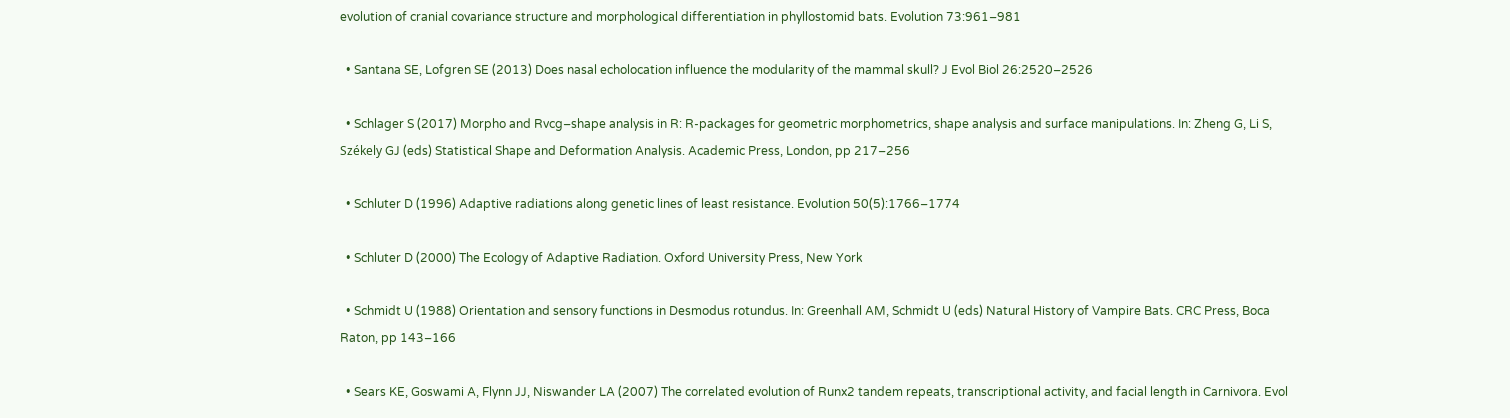evolution of cranial covariance structure and morphological differentiation in phyllostomid bats. Evolution 73:961–981

  • Santana SE, Lofgren SE (2013) Does nasal echolocation influence the modularity of the mammal skull? J Evol Biol 26:2520–2526

  • Schlager S (2017) Morpho and Rvcg–shape analysis in R: R-packages for geometric morphometrics, shape analysis and surface manipulations. In: Zheng G, Li S, Székely GJ (eds) Statistical Shape and Deformation Analysis. Academic Press, London, pp 217–256

  • Schluter D (1996) Adaptive radiations along genetic lines of least resistance. Evolution 50(5):1766–1774

  • Schluter D (2000) The Ecology of Adaptive Radiation. Oxford University Press, New York

  • Schmidt U (1988) Orientation and sensory functions in Desmodus rotundus. In: Greenhall AM, Schmidt U (eds) Natural History of Vampire Bats. CRC Press, Boca Raton, pp 143–166

  • Sears KE, Goswami A, Flynn JJ, Niswander LA (2007) The correlated evolution of Runx2 tandem repeats, transcriptional activity, and facial length in Carnivora. Evol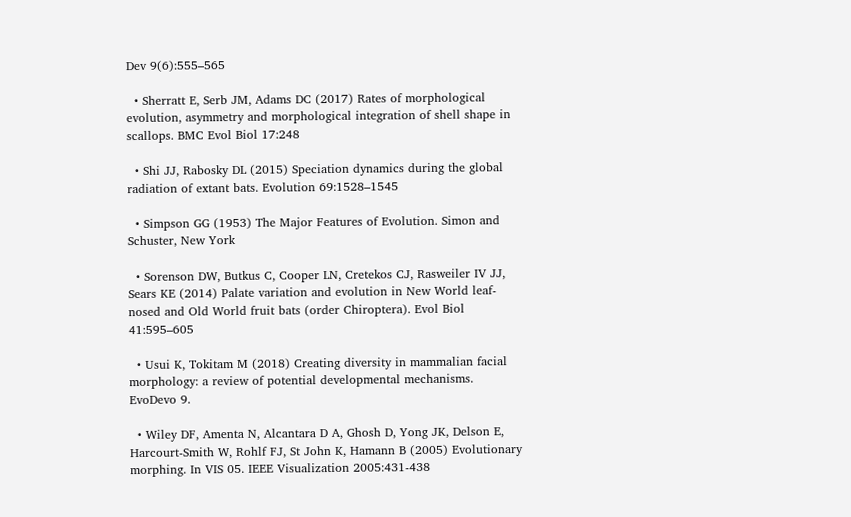Dev 9(6):555–565

  • Sherratt E, Serb JM, Adams DC (2017) Rates of morphological evolution, asymmetry and morphological integration of shell shape in scallops. BMC Evol Biol 17:248

  • Shi JJ, Rabosky DL (2015) Speciation dynamics during the global radiation of extant bats. Evolution 69:1528–1545

  • Simpson GG (1953) The Major Features of Evolution. Simon and Schuster, New York

  • Sorenson DW, Butkus C, Cooper LN, Cretekos CJ, Rasweiler IV JJ, Sears KE (2014) Palate variation and evolution in New World leaf-nosed and Old World fruit bats (order Chiroptera). Evol Biol 41:595–605

  • Usui K, Tokitam M (2018) Creating diversity in mammalian facial morphology: a review of potential developmental mechanisms. EvoDevo 9.

  • Wiley DF, Amenta N, Alcantara D A, Ghosh D, Yong JK, Delson E, Harcourt-Smith W, Rohlf FJ, St John K, Hamann B (2005) Evolutionary morphing. In VIS 05. IEEE Visualization 2005:431-438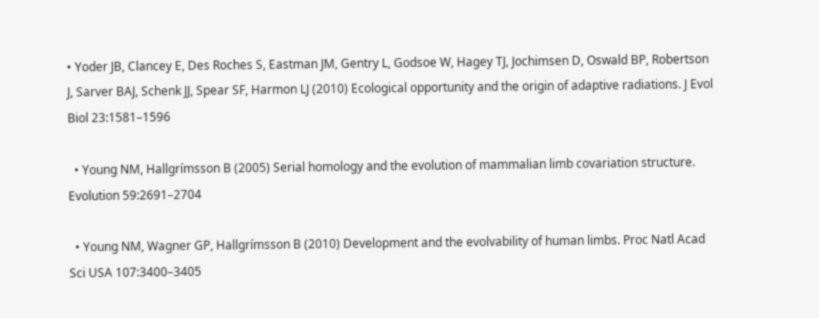• Yoder JB, Clancey E, Des Roches S, Eastman JM, Gentry L, Godsoe W, Hagey TJ, Jochimsen D, Oswald BP, Robertson J, Sarver BAJ, Schenk JJ, Spear SF, Harmon LJ (2010) Ecological opportunity and the origin of adaptive radiations. J Evol Biol 23:1581–1596

  • Young NM, Hallgrímsson B (2005) Serial homology and the evolution of mammalian limb covariation structure. Evolution 59:2691–2704

  • Young NM, Wagner GP, Hallgrímsson B (2010) Development and the evolvability of human limbs. Proc Natl Acad Sci USA 107:3400–3405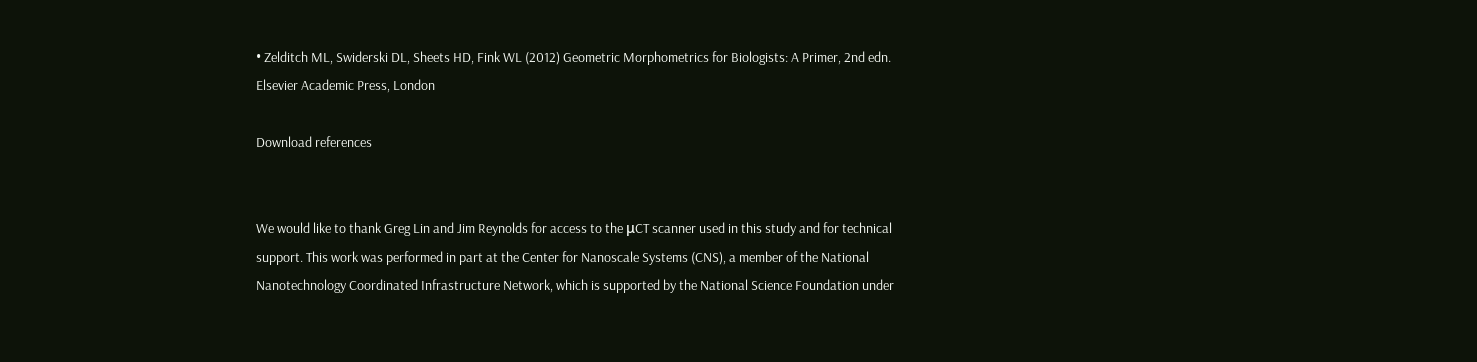• Zelditch ML, Swiderski DL, Sheets HD, Fink WL (2012) Geometric Morphometrics for Biologists: A Primer, 2nd edn. Elsevier Academic Press, London

Download references


We would like to thank Greg Lin and Jim Reynolds for access to the μCT scanner used in this study and for technical support. This work was performed in part at the Center for Nanoscale Systems (CNS), a member of the National Nanotechnology Coordinated Infrastructure Network, which is supported by the National Science Foundation under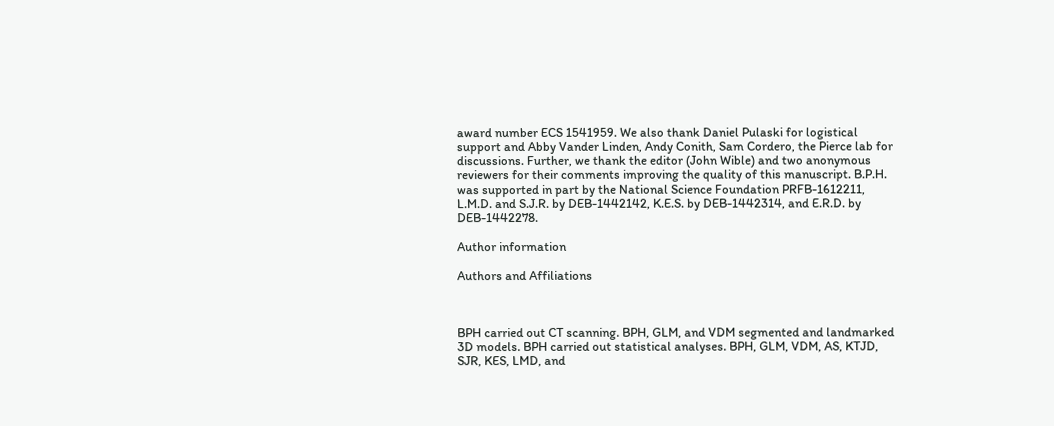award number ECS 1541959. We also thank Daniel Pulaski for logistical support and Abby Vander Linden, Andy Conith, Sam Cordero, the Pierce lab for discussions. Further, we thank the editor (John Wible) and two anonymous reviewers for their comments improving the quality of this manuscript. B.P.H. was supported in part by the National Science Foundation PRFB-1612211, L.M.D. and S.J.R. by DEB-1442142, K.E.S. by DEB-1442314, and E.R.D. by DEB-1442278.

Author information

Authors and Affiliations



BPH carried out CT scanning. BPH, GLM, and VDM segmented and landmarked 3D models. BPH carried out statistical analyses. BPH, GLM, VDM, AS, KTJD, SJR, KES, LMD, and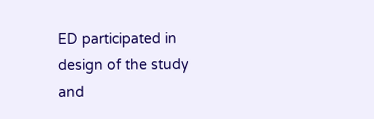ED participated in design of the study and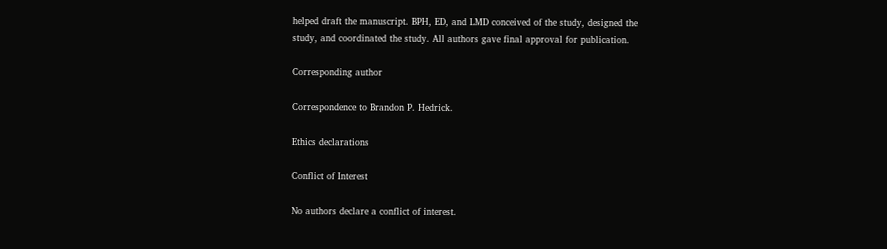helped draft the manuscript. BPH, ED, and LMD conceived of the study, designed the study, and coordinated the study. All authors gave final approval for publication.

Corresponding author

Correspondence to Brandon P. Hedrick.

Ethics declarations

Conflict of Interest

No authors declare a conflict of interest.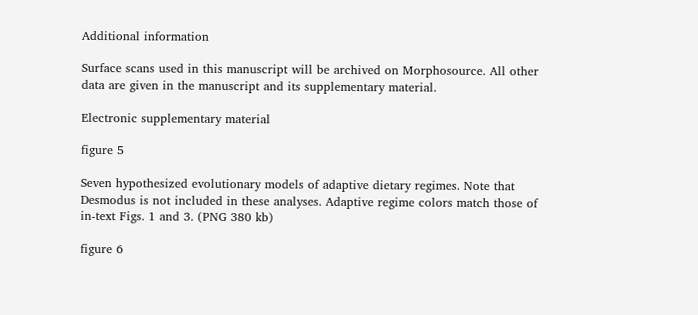Additional information

Surface scans used in this manuscript will be archived on Morphosource. All other data are given in the manuscript and its supplementary material.

Electronic supplementary material

figure 5

Seven hypothesized evolutionary models of adaptive dietary regimes. Note that Desmodus is not included in these analyses. Adaptive regime colors match those of in-text Figs. 1 and 3. (PNG 380 kb)

figure 6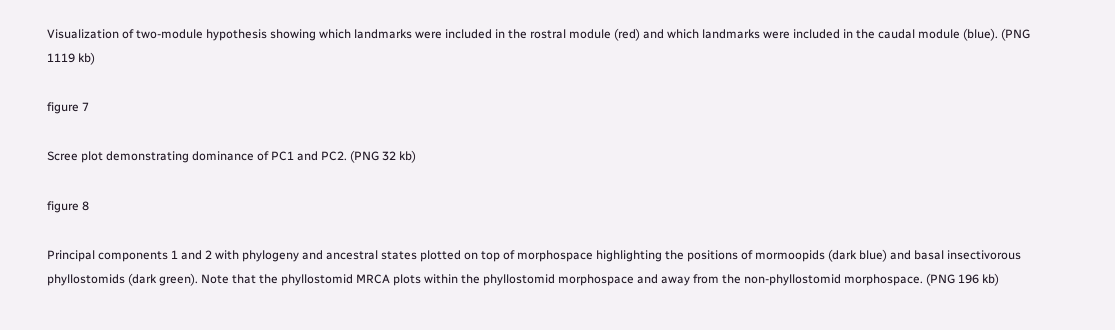Visualization of two-module hypothesis showing which landmarks were included in the rostral module (red) and which landmarks were included in the caudal module (blue). (PNG 1119 kb)

figure 7

Scree plot demonstrating dominance of PC1 and PC2. (PNG 32 kb)

figure 8

Principal components 1 and 2 with phylogeny and ancestral states plotted on top of morphospace highlighting the positions of mormoopids (dark blue) and basal insectivorous phyllostomids (dark green). Note that the phyllostomid MRCA plots within the phyllostomid morphospace and away from the non-phyllostomid morphospace. (PNG 196 kb)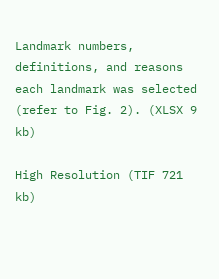Landmark numbers, definitions, and reasons each landmark was selected (refer to Fig. 2). (XLSX 9 kb)

High Resolution (TIF 721 kb)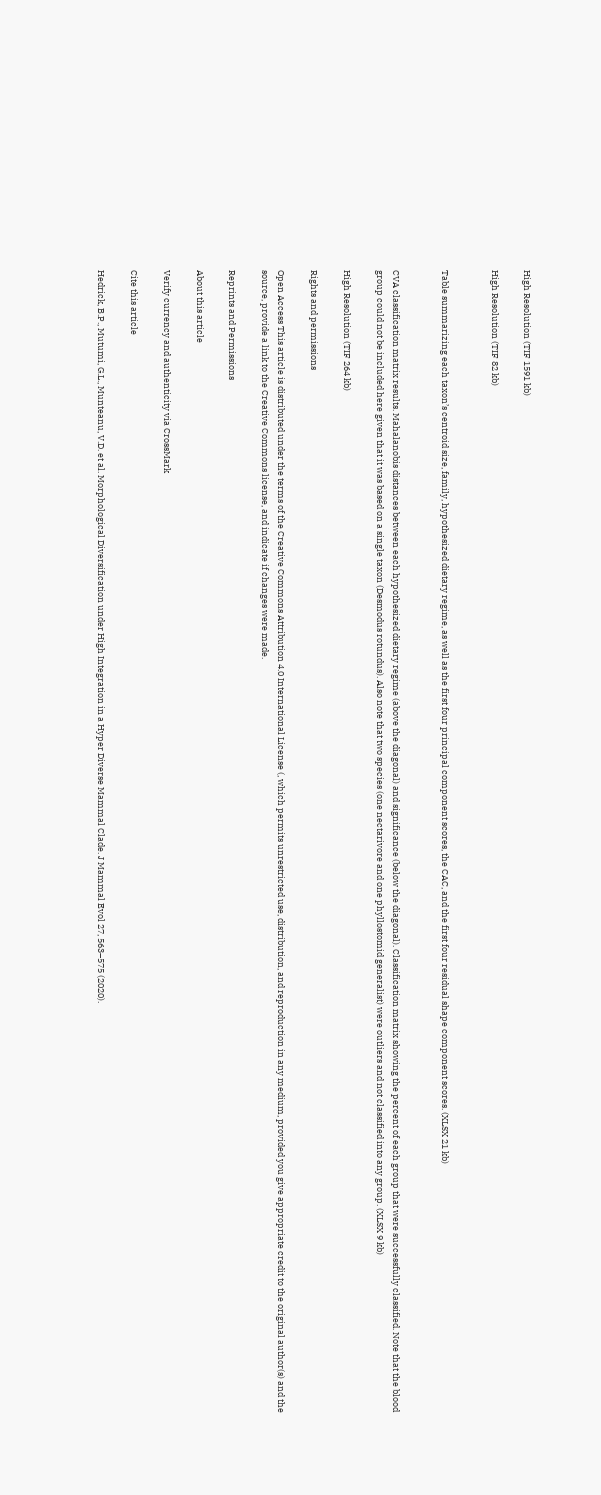High Resolution (TIF 1591 kb)

High Resolution (TIF 82 kb)


Table summarizing each taxon’s centroid size, family, hypothesized dietary regime, as well as the first four principal component scores, the CAC, and the first four residual shape component scores. (XLSX 21 kb)


CVA classification matrix results. Mahalanobis distances between each hypothesized dietary regime (above the diagonal) and significance (below the diagonal). Classification matrix showing the percent of each group that were successfully classified. Note that the blood group could not be included here given that it was based on a single taxon (Desmodus rotundus). Also note that two species (one nectarivore and one phyllostomid generalist) were outliers and not classified into any group. (XLSX 9 kb)

High Resolution (TIF 264 kb)

Rights and permissions

Open Access This article is distributed under the terms of the Creative Commons Attribution 4.0 International License (, which permits unrestricted use, distribution, and reproduction in any medium, provided you give appropriate credit to the original author(s) and the source, provide a link to the Creative Commons license, and indicate if changes were made.

Reprints and Permissions

About this article

Verify currency and authenticity via CrossMark

Cite this article

Hedrick, B.P., Mutumi, G.L., Munteanu, V.D. et al. Morphological Diversification under High Integration in a Hyper Diverse Mammal Clade. J Mammal Evol 27, 563–575 (2020).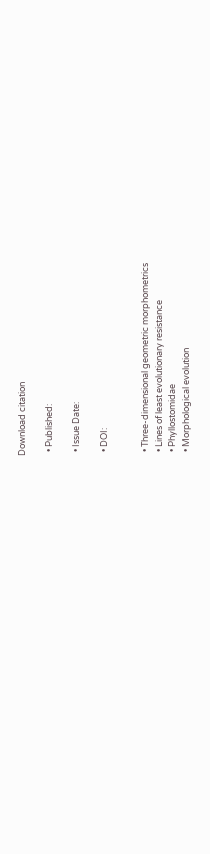Download citation

  • Published:

  • Issue Date:

  • DOI:


  • Three-dimensional geometric morphometrics
  • Lines of least evolutionary resistance
  • Phyllostomidae
  • Morphological evolution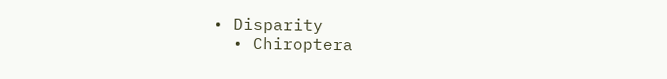• Disparity
  • Chiroptera